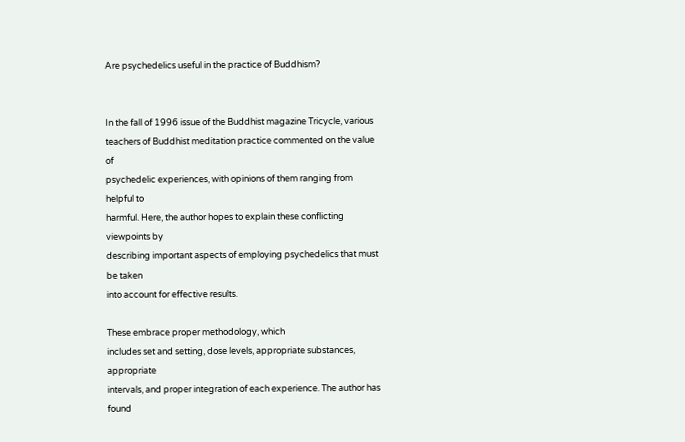Are psychedelics useful in the practice of Buddhism?


In the fall of 1996 issue of the Buddhist magazine Tricycle, various
teachers of Buddhist meditation practice commented on the value of
psychedelic experiences, with opinions of them ranging from helpful to
harmful. Here, the author hopes to explain these conflicting viewpoints by
describing important aspects of employing psychedelics that must be taken
into account for effective results.

These embrace proper methodology, which
includes set and setting, dose levels, appropriate substances, appropriate
intervals, and proper integration of each experience. The author has found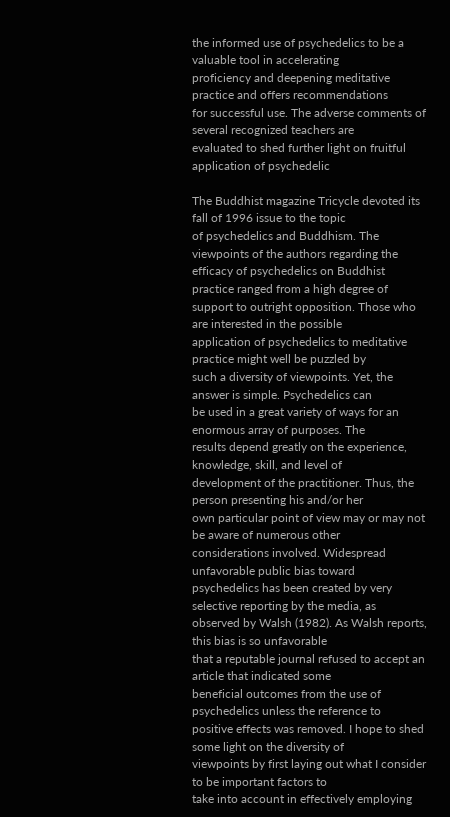the informed use of psychedelics to be a valuable tool in accelerating
proficiency and deepening meditative practice and offers recommendations
for successful use. The adverse comments of several recognized teachers are
evaluated to shed further light on fruitful application of psychedelic

The Buddhist magazine Tricycle devoted its fall of 1996 issue to the topic
of psychedelics and Buddhism. The viewpoints of the authors regarding the
efficacy of psychedelics on Buddhist practice ranged from a high degree of
support to outright opposition. Those who are interested in the possible
application of psychedelics to meditative practice might well be puzzled by
such a diversity of viewpoints. Yet, the answer is simple. Psychedelics can
be used in a great variety of ways for an enormous array of purposes. The
results depend greatly on the experience, knowledge, skill, and level of
development of the practitioner. Thus, the person presenting his and/or her
own particular point of view may or may not be aware of numerous other
considerations involved. Widespread unfavorable public bias toward
psychedelics has been created by very selective reporting by the media, as
observed by Walsh (1982). As Walsh reports, this bias is so unfavorable
that a reputable journal refused to accept an article that indicated some
beneficial outcomes from the use of psychedelics unless the reference to
positive effects was removed. I hope to shed some light on the diversity of
viewpoints by first laying out what I consider to be important factors to
take into account in effectively employing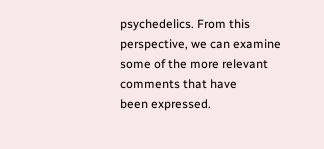psychedelics. From this
perspective, we can examine some of the more relevant comments that have
been expressed.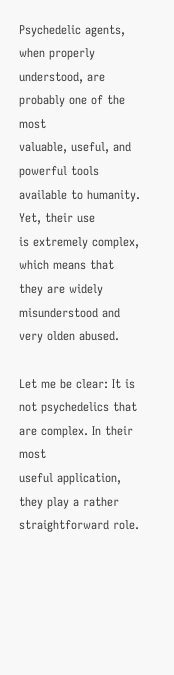Psychedelic agents, when properly understood, are probably one of the most
valuable, useful, and powerful tools available to humanity. Yet, their use
is extremely complex, which means that they are widely misunderstood and
very olden abused.

Let me be clear: It is not psychedelics that are complex. In their most
useful application, they play a rather straightforward role.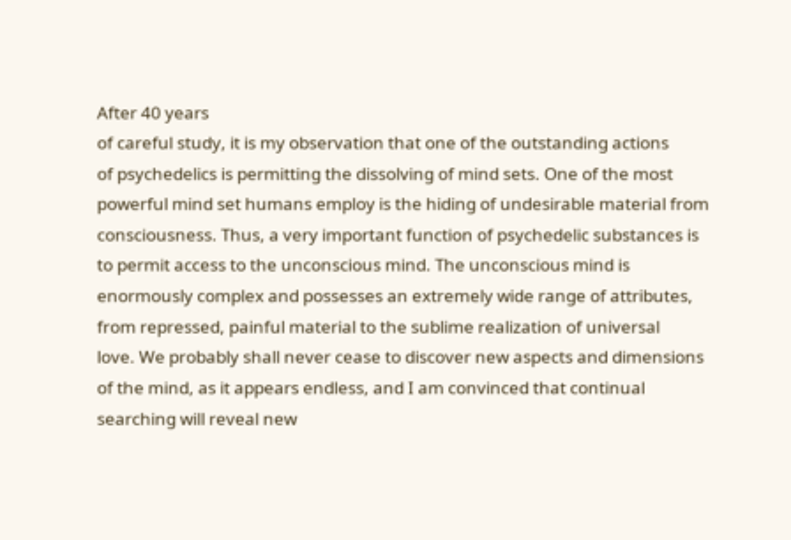After 40 years
of careful study, it is my observation that one of the outstanding actions
of psychedelics is permitting the dissolving of mind sets. One of the most
powerful mind set humans employ is the hiding of undesirable material from
consciousness. Thus, a very important function of psychedelic substances is
to permit access to the unconscious mind. The unconscious mind is
enormously complex and possesses an extremely wide range of attributes,
from repressed, painful material to the sublime realization of universal
love. We probably shall never cease to discover new aspects and dimensions
of the mind, as it appears endless, and I am convinced that continual
searching will reveal new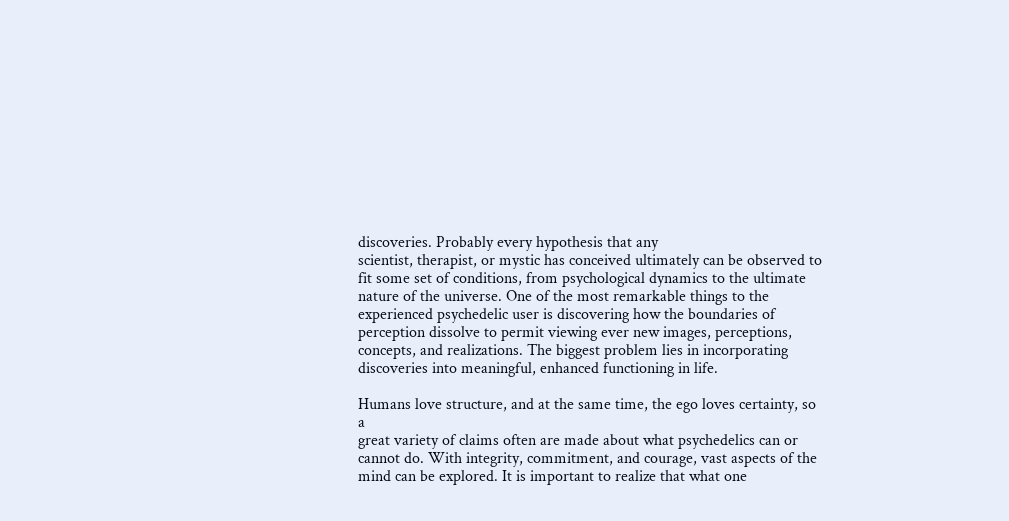discoveries. Probably every hypothesis that any
scientist, therapist, or mystic has conceived ultimately can be observed to
fit some set of conditions, from psychological dynamics to the ultimate
nature of the universe. One of the most remarkable things to the
experienced psychedelic user is discovering how the boundaries of
perception dissolve to permit viewing ever new images, perceptions,
concepts, and realizations. The biggest problem lies in incorporating
discoveries into meaningful, enhanced functioning in life.

Humans love structure, and at the same time, the ego loves certainty, so a
great variety of claims often are made about what psychedelics can or
cannot do. With integrity, commitment, and courage, vast aspects of the
mind can be explored. It is important to realize that what one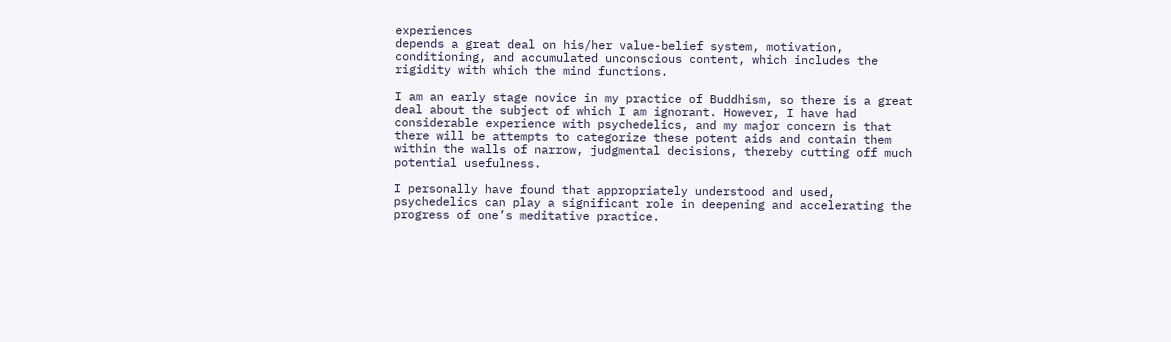experiences
depends a great deal on his/her value-belief system, motivation,
conditioning, and accumulated unconscious content, which includes the
rigidity with which the mind functions.

I am an early stage novice in my practice of Buddhism, so there is a great
deal about the subject of which I am ignorant. However, I have had
considerable experience with psychedelics, and my major concern is that
there will be attempts to categorize these potent aids and contain them
within the walls of narrow, judgmental decisions, thereby cutting off much
potential usefulness.

I personally have found that appropriately understood and used,
psychedelics can play a significant role in deepening and accelerating the
progress of one’s meditative practice.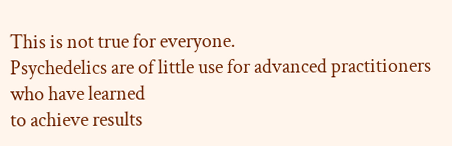This is not true for everyone.
Psychedelics are of little use for advanced practitioners who have learned
to achieve results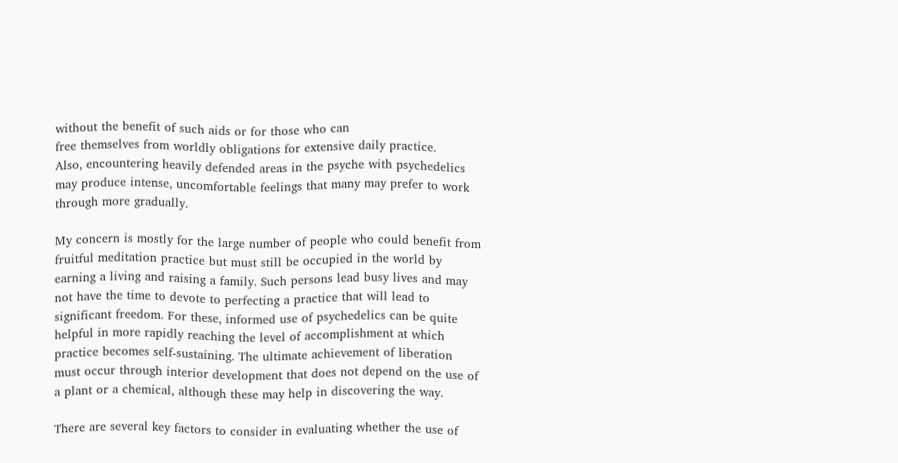without the benefit of such aids or for those who can
free themselves from worldly obligations for extensive daily practice.
Also, encountering heavily defended areas in the psyche with psychedelics
may produce intense, uncomfortable feelings that many may prefer to work
through more gradually.

My concern is mostly for the large number of people who could benefit from
fruitful meditation practice but must still be occupied in the world by
earning a living and raising a family. Such persons lead busy lives and may
not have the time to devote to perfecting a practice that will lead to
significant freedom. For these, informed use of psychedelics can be quite
helpful in more rapidly reaching the level of accomplishment at which
practice becomes self-sustaining. The ultimate achievement of liberation
must occur through interior development that does not depend on the use of
a plant or a chemical, although these may help in discovering the way.

There are several key factors to consider in evaluating whether the use of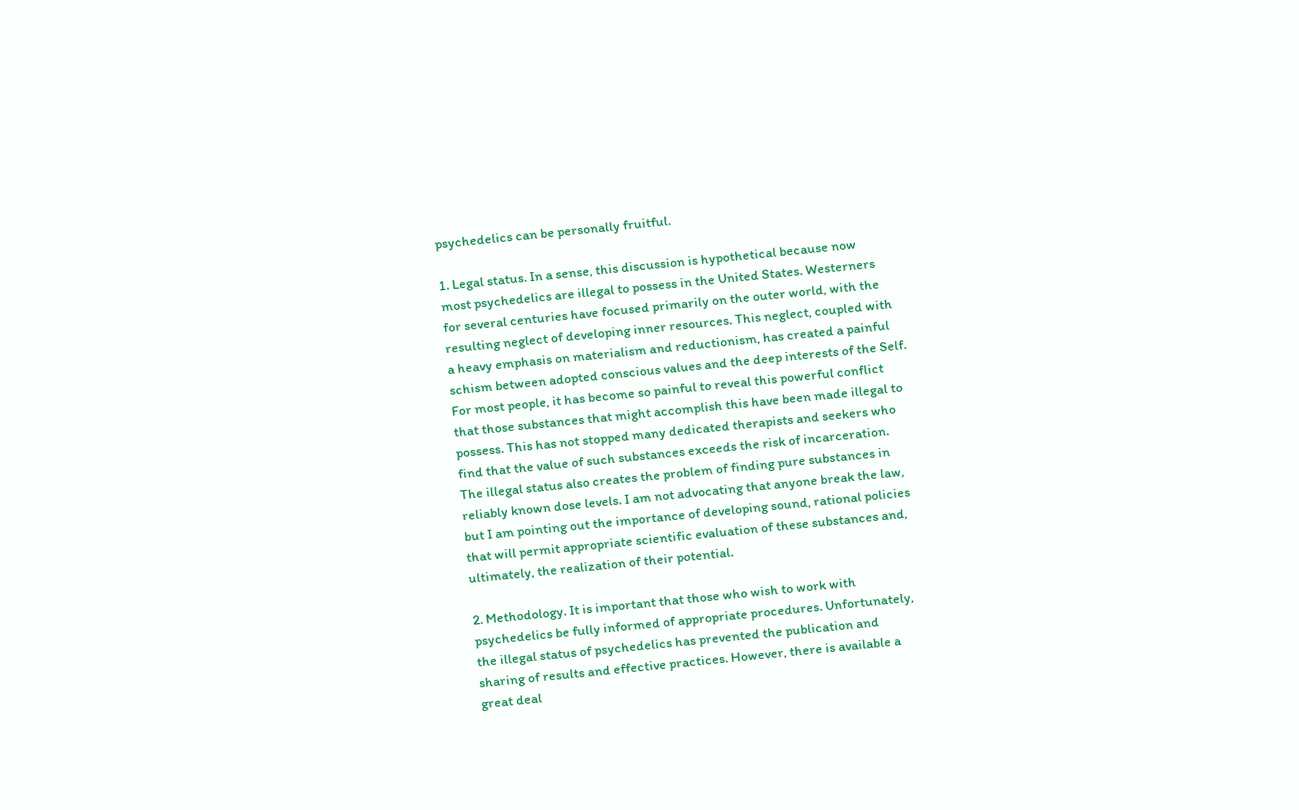psychedelics can be personally fruitful.

1. Legal status. In a sense, this discussion is hypothetical because now
most psychedelics are illegal to possess in the United States. Westerners
for several centuries have focused primarily on the outer world, with the
resulting neglect of developing inner resources. This neglect, coupled with
a heavy emphasis on materialism and reductionism, has created a painful
schism between adopted conscious values and the deep interests of the Self.
For most people, it has become so painful to reveal this powerful conflict
that those substances that might accomplish this have been made illegal to
possess. This has not stopped many dedicated therapists and seekers who
find that the value of such substances exceeds the risk of incarceration.
The illegal status also creates the problem of finding pure substances in
reliably known dose levels. I am not advocating that anyone break the law,
but I am pointing out the importance of developing sound, rational policies
that will permit appropriate scientific evaluation of these substances and,
ultimately, the realization of their potential.

2. Methodology. It is important that those who wish to work with
psychedelics be fully informed of appropriate procedures. Unfortunately,
the illegal status of psychedelics has prevented the publication and
sharing of results and effective practices. However, there is available a
great deal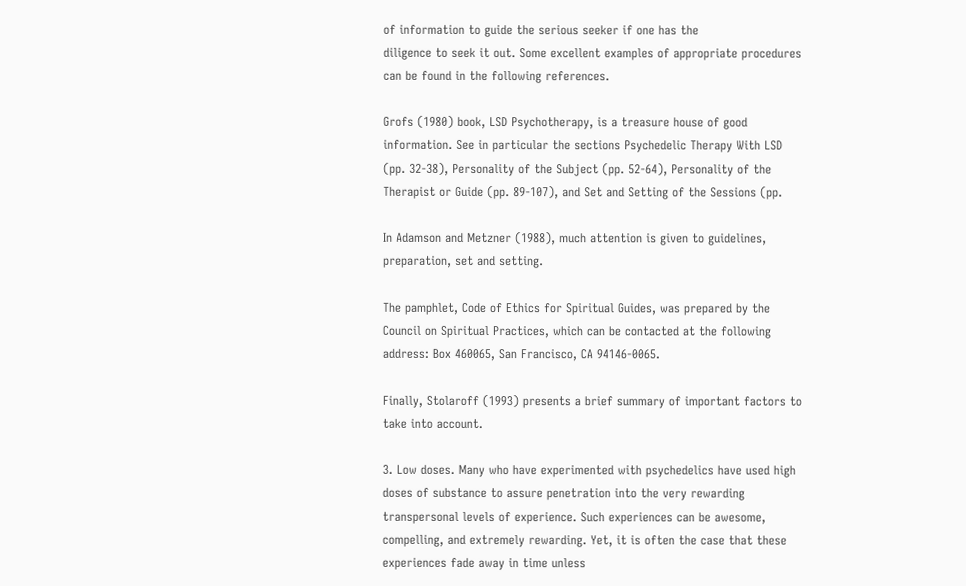of information to guide the serious seeker if one has the
diligence to seek it out. Some excellent examples of appropriate procedures
can be found in the following references.

Grofs (1980) book, LSD Psychotherapy, is a treasure house of good
information. See in particular the sections Psychedelic Therapy With LSD
(pp. 32-38), Personality of the Subject (pp. 52-64), Personality of the
Therapist or Guide (pp. 89-107), and Set and Setting of the Sessions (pp.

In Adamson and Metzner (1988), much attention is given to guidelines,
preparation, set and setting.

The pamphlet, Code of Ethics for Spiritual Guides, was prepared by the
Council on Spiritual Practices, which can be contacted at the following
address: Box 460065, San Francisco, CA 94146-0065.

Finally, Stolaroff (1993) presents a brief summary of important factors to
take into account.

3. Low doses. Many who have experimented with psychedelics have used high
doses of substance to assure penetration into the very rewarding
transpersonal levels of experience. Such experiences can be awesome,
compelling, and extremely rewarding. Yet, it is often the case that these
experiences fade away in time unless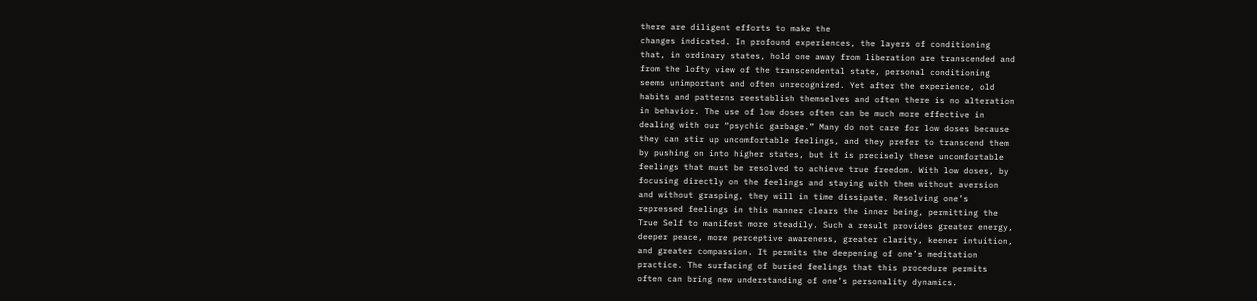there are diligent efforts to make the
changes indicated. In profound experiences, the layers of conditioning
that, in ordinary states, hold one away from liberation are transcended and
from the lofty view of the transcendental state, personal conditioning
seems unimportant and often unrecognized. Yet after the experience, old
habits and patterns reestablish themselves and often there is no alteration
in behavior. The use of low doses often can be much more effective in
dealing with our “psychic garbage.” Many do not care for low doses because
they can stir up uncomfortable feelings, and they prefer to transcend them
by pushing on into higher states, but it is precisely these uncomfortable
feelings that must be resolved to achieve true freedom. With low doses, by
focusing directly on the feelings and staying with them without aversion
and without grasping, they will in time dissipate. Resolving one’s
repressed feelings in this manner clears the inner being, permitting the
True Self to manifest more steadily. Such a result provides greater energy,
deeper peace, more perceptive awareness, greater clarity, keener intuition,
and greater compassion. It permits the deepening of one’s meditation
practice. The surfacing of buried feelings that this procedure permits
often can bring new understanding of one’s personality dynamics.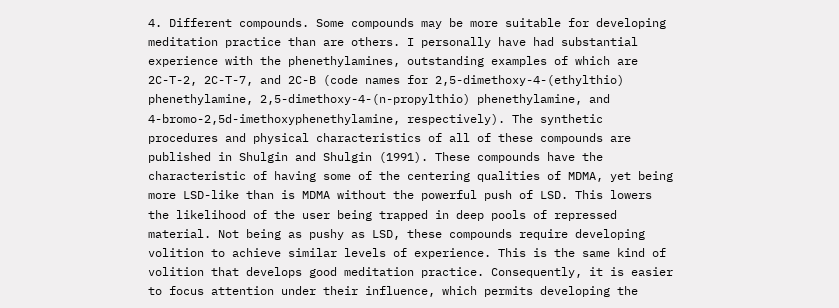4. Different compounds. Some compounds may be more suitable for developing
meditation practice than are others. I personally have had substantial
experience with the phenethylamines, outstanding examples of which are
2C-T-2, 2C-T-7, and 2C-B (code names for 2,5-dimethoxy-4-(ethylthio)
phenethylamine, 2,5-dimethoxy-4-(n-propylthio) phenethylamine, and
4-bromo-2,5d-imethoxyphenethylamine, respectively). The synthetic
procedures and physical characteristics of all of these compounds are
published in Shulgin and Shulgin (1991). These compounds have the
characteristic of having some of the centering qualities of MDMA, yet being
more LSD-like than is MDMA without the powerful push of LSD. This lowers
the likelihood of the user being trapped in deep pools of repressed
material. Not being as pushy as LSD, these compounds require developing
volition to achieve similar levels of experience. This is the same kind of
volition that develops good meditation practice. Consequently, it is easier
to focus attention under their influence, which permits developing the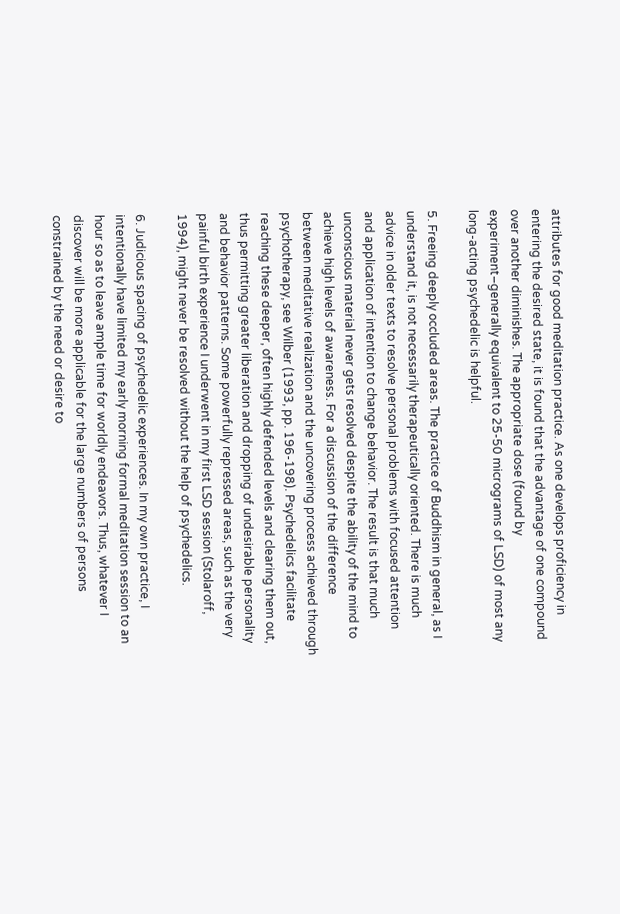attributes for good meditation practice. As one develops proficiency in
entering the desired state, it is found that the advantage of one compound
over another diminishes. The appropriate dose (found by
experiment–generally equivalent to 25-50 micrograms of LSD) of most any
long-acting psychedelic is helpful.

5. Freeing deeply occluded areas. The practice of Buddhism in general, as I
understand it, is not necessarily therapeutically oriented. There is much
advice in older texts to resolve personal problems with focused attention
and application of intention to change behavior. The result is that much
unconscious material never gets resolved despite the ability of the mind to
achieve high levels of awareness. For a discussion of the difference
between meditative realization and the uncovering process achieved through
psychotherapy, see Wilber (1993, pp. 196-198). Psychedelics facilitate
reaching these deeper, often highly defended levels and clearing them out,
thus permitting greater liberation and dropping of undesirable personality
and behavior patterns. Some powerfully repressed areas, such as the very
painful birth experience I underwent in my first LSD session (Stolaroff,
1994), might never be resolved without the help of psychedelics.

6. Judicious spacing of psychedelic experiences. In my own practice, I
intentionally have limited my early morning formal meditation session to an
hour so as to leave ample time for worldly endeavors. Thus, whatever I
discover will be more applicable for the large numbers of persons
constrained by the need or desire to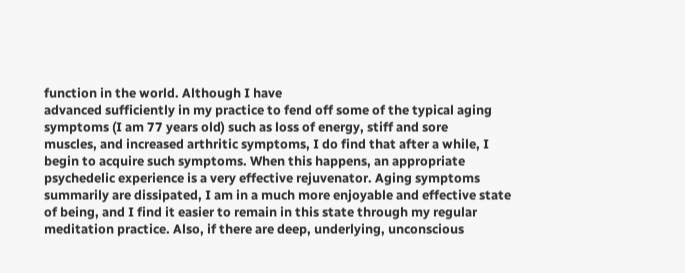function in the world. Although I have
advanced sufficiently in my practice to fend off some of the typical aging
symptoms (I am 77 years old) such as loss of energy, stiff and sore
muscles, and increased arthritic symptoms, I do find that after a while, I
begin to acquire such symptoms. When this happens, an appropriate
psychedelic experience is a very effective rejuvenator. Aging symptoms
summarily are dissipated, I am in a much more enjoyable and effective state
of being, and I find it easier to remain in this state through my regular
meditation practice. Also, if there are deep, underlying, unconscious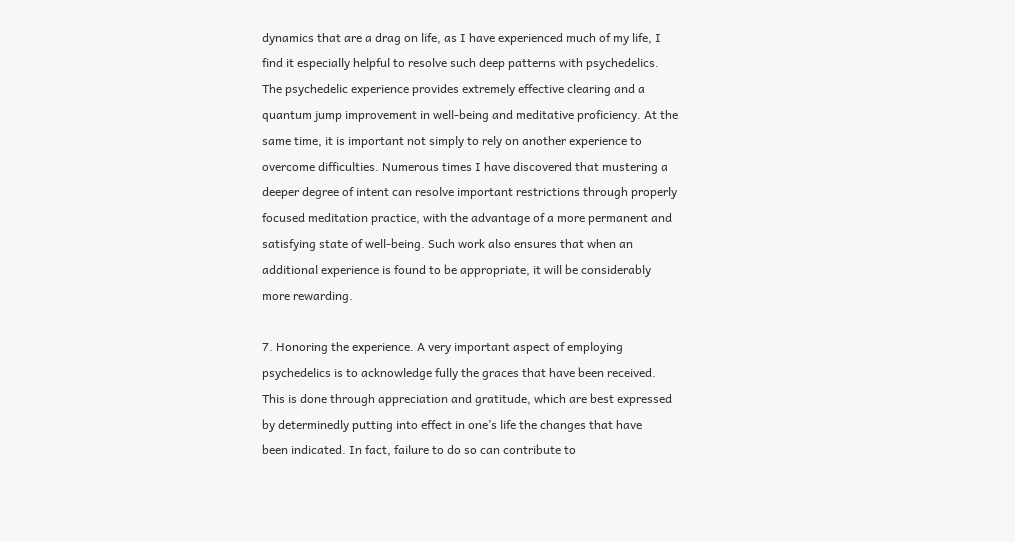dynamics that are a drag on life, as I have experienced much of my life, I
find it especially helpful to resolve such deep patterns with psychedelics.
The psychedelic experience provides extremely effective clearing and a
quantum jump improvement in well-being and meditative proficiency. At the
same time, it is important not simply to rely on another experience to
overcome difficulties. Numerous times I have discovered that mustering a
deeper degree of intent can resolve important restrictions through properly
focused meditation practice, with the advantage of a more permanent and
satisfying state of well-being. Such work also ensures that when an
additional experience is found to be appropriate, it will be considerably
more rewarding.

7. Honoring the experience. A very important aspect of employing
psychedelics is to acknowledge fully the graces that have been received.
This is done through appreciation and gratitude, which are best expressed
by determinedly putting into effect in one’s life the changes that have
been indicated. In fact, failure to do so can contribute to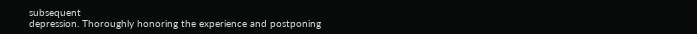subsequent
depression. Thoroughly honoring the experience and postponing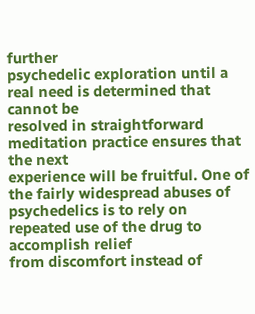further
psychedelic exploration until a real need is determined that cannot be
resolved in straightforward meditation practice ensures that the next
experience will be fruitful. One of the fairly widespread abuses of
psychedelics is to rely on repeated use of the drug to accomplish relief
from discomfort instead of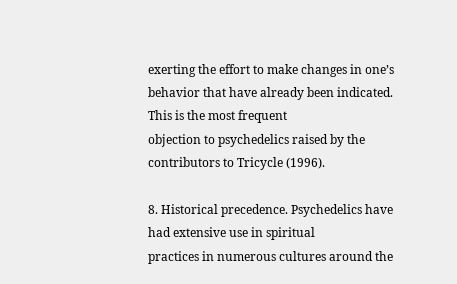exerting the effort to make changes in one’s
behavior that have already been indicated. This is the most frequent
objection to psychedelics raised by the contributors to Tricycle (1996).

8. Historical precedence. Psychedelics have had extensive use in spiritual
practices in numerous cultures around the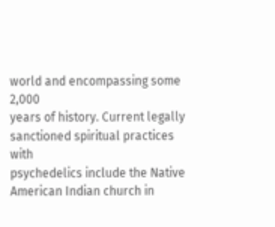world and encompassing some 2,000
years of history. Current legally sanctioned spiritual practices with
psychedelics include the Native American Indian church in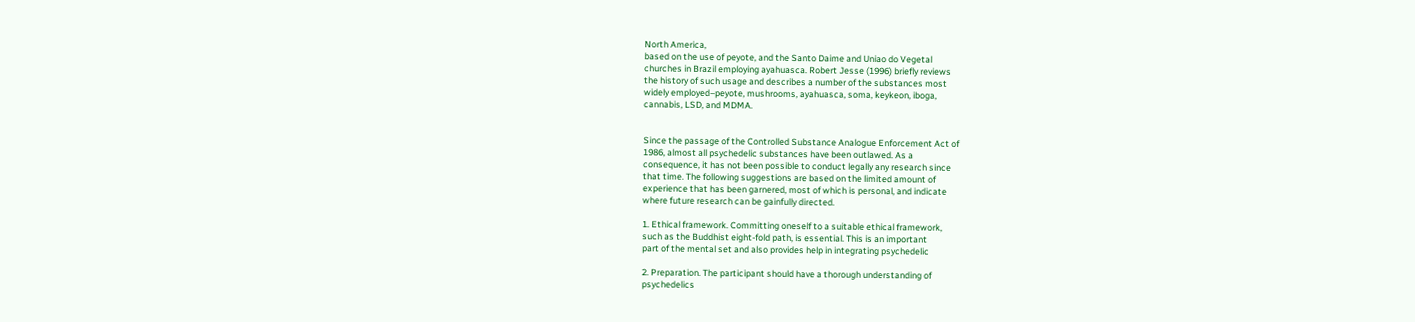North America,
based on the use of peyote, and the Santo Daime and Uniao do Vegetal
churches in Brazil employing ayahuasca. Robert Jesse (1996) briefly reviews
the history of such usage and describes a number of the substances most
widely employed–peyote, mushrooms, ayahuasca, soma, keykeon, iboga,
cannabis, LSD, and MDMA.


Since the passage of the Controlled Substance Analogue Enforcement Act of
1986, almost all psychedelic substances have been outlawed. As a
consequence, it has not been possible to conduct legally any research since
that time. The following suggestions are based on the limited amount of
experience that has been garnered, most of which is personal, and indicate
where future research can be gainfully directed.

1. Ethical framework. Committing oneself to a suitable ethical framework,
such as the Buddhist eight-fold path, is essential. This is an important
part of the mental set and also provides help in integrating psychedelic

2. Preparation. The participant should have a thorough understanding of
psychedelics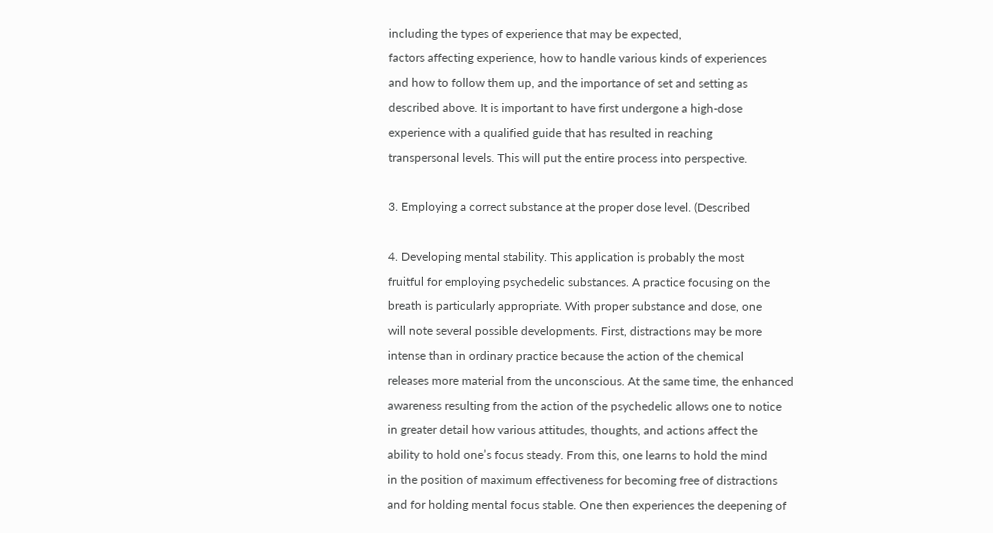including the types of experience that may be expected,
factors affecting experience, how to handle various kinds of experiences
and how to follow them up, and the importance of set and setting as
described above. It is important to have first undergone a high-dose
experience with a qualified guide that has resulted in reaching
transpersonal levels. This will put the entire process into perspective.

3. Employing a correct substance at the proper dose level. (Described

4. Developing mental stability. This application is probably the most
fruitful for employing psychedelic substances. A practice focusing on the
breath is particularly appropriate. With proper substance and dose, one
will note several possible developments. First, distractions may be more
intense than in ordinary practice because the action of the chemical
releases more material from the unconscious. At the same time, the enhanced
awareness resulting from the action of the psychedelic allows one to notice
in greater detail how various attitudes, thoughts, and actions affect the
ability to hold one’s focus steady. From this, one learns to hold the mind
in the position of maximum effectiveness for becoming free of distractions
and for holding mental focus stable. One then experiences the deepening of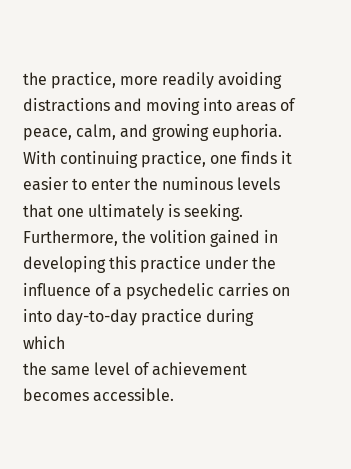the practice, more readily avoiding distractions and moving into areas of
peace, calm, and growing euphoria. With continuing practice, one finds it
easier to enter the numinous levels that one ultimately is seeking.
Furthermore, the volition gained in developing this practice under the
influence of a psychedelic carries on into day-to-day practice during which
the same level of achievement becomes accessible.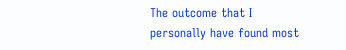The outcome that I
personally have found most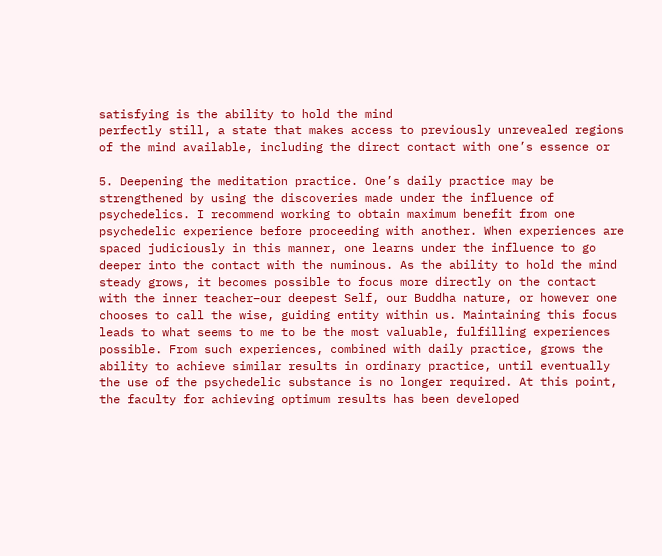satisfying is the ability to hold the mind
perfectly still, a state that makes access to previously unrevealed regions
of the mind available, including the direct contact with one’s essence or

5. Deepening the meditation practice. One’s daily practice may be
strengthened by using the discoveries made under the influence of
psychedelics. I recommend working to obtain maximum benefit from one
psychedelic experience before proceeding with another. When experiences are
spaced judiciously in this manner, one learns under the influence to go
deeper into the contact with the numinous. As the ability to hold the mind
steady grows, it becomes possible to focus more directly on the contact
with the inner teacher–our deepest Self, our Buddha nature, or however one
chooses to call the wise, guiding entity within us. Maintaining this focus
leads to what seems to me to be the most valuable, fulfilling experiences
possible. From such experiences, combined with daily practice, grows the
ability to achieve similar results in ordinary practice, until eventually
the use of the psychedelic substance is no longer required. At this point,
the faculty for achieving optimum results has been developed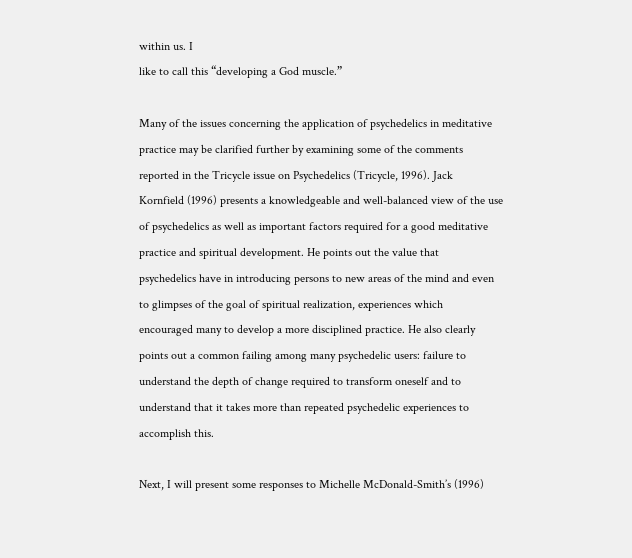within us. I
like to call this “developing a God muscle.”

Many of the issues concerning the application of psychedelics in meditative
practice may be clarified further by examining some of the comments
reported in the Tricycle issue on Psychedelics (Tricycle, 1996). Jack
Kornfield (1996) presents a knowledgeable and well-balanced view of the use
of psychedelics as well as important factors required for a good meditative
practice and spiritual development. He points out the value that
psychedelics have in introducing persons to new areas of the mind and even
to glimpses of the goal of spiritual realization, experiences which
encouraged many to develop a more disciplined practice. He also clearly
points out a common failing among many psychedelic users: failure to
understand the depth of change required to transform oneself and to
understand that it takes more than repeated psychedelic experiences to
accomplish this.

Next, I will present some responses to Michelle McDonald-Smith’s (1996)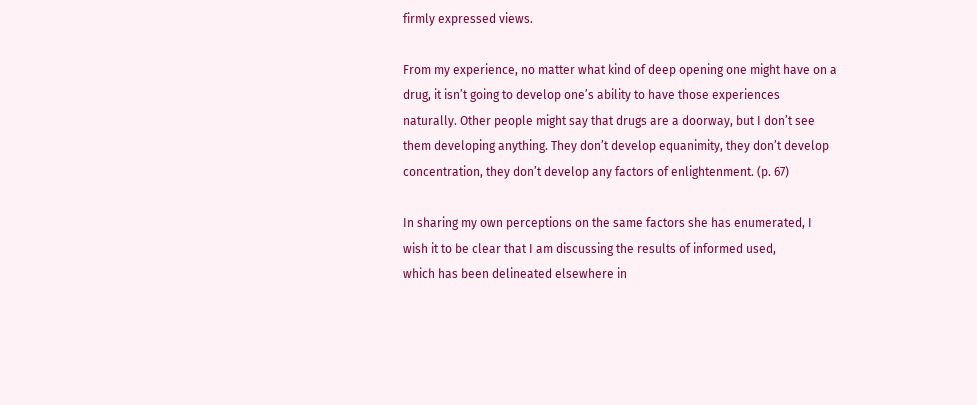firmly expressed views.

From my experience, no matter what kind of deep opening one might have on a
drug, it isn’t going to develop one’s ability to have those experiences
naturally. Other people might say that drugs are a doorway, but I don’t see
them developing anything. They don’t develop equanimity, they don’t develop
concentration, they don’t develop any factors of enlightenment. (p. 67)

In sharing my own perceptions on the same factors she has enumerated, I
wish it to be clear that I am discussing the results of informed used,
which has been delineated elsewhere in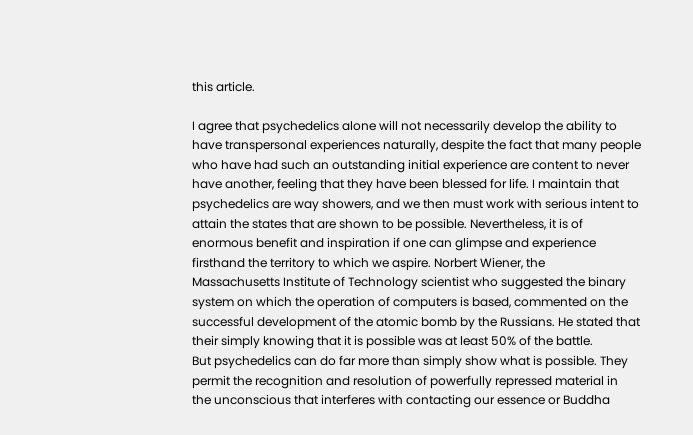this article.

I agree that psychedelics alone will not necessarily develop the ability to
have transpersonal experiences naturally, despite the fact that many people
who have had such an outstanding initial experience are content to never
have another, feeling that they have been blessed for life. I maintain that
psychedelics are way showers, and we then must work with serious intent to
attain the states that are shown to be possible. Nevertheless, it is of
enormous benefit and inspiration if one can glimpse and experience
firsthand the territory to which we aspire. Norbert Wiener, the
Massachusetts Institute of Technology scientist who suggested the binary
system on which the operation of computers is based, commented on the
successful development of the atomic bomb by the Russians. He stated that
their simply knowing that it is possible was at least 50% of the battle.
But psychedelics can do far more than simply show what is possible. They
permit the recognition and resolution of powerfully repressed material in
the unconscious that interferes with contacting our essence or Buddha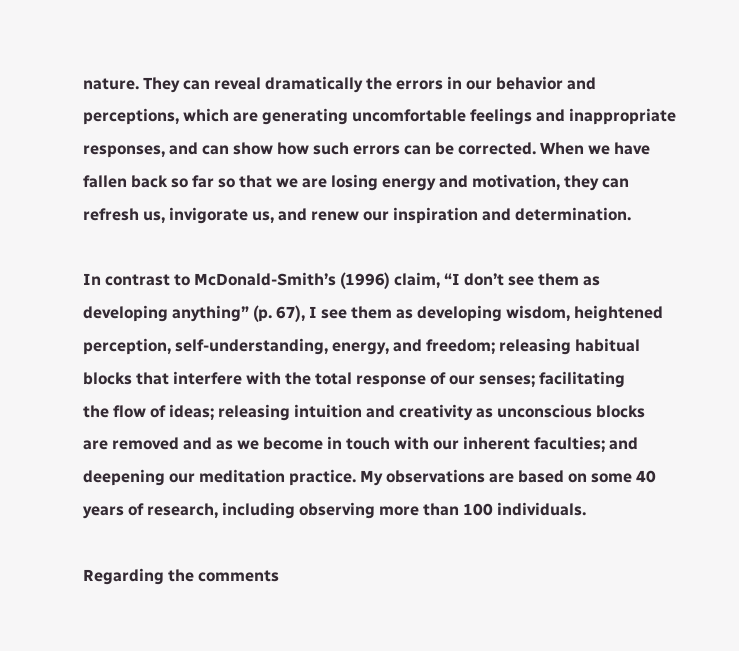nature. They can reveal dramatically the errors in our behavior and
perceptions, which are generating uncomfortable feelings and inappropriate
responses, and can show how such errors can be corrected. When we have
fallen back so far so that we are losing energy and motivation, they can
refresh us, invigorate us, and renew our inspiration and determination.

In contrast to McDonald-Smith’s (1996) claim, “I don’t see them as
developing anything” (p. 67), I see them as developing wisdom, heightened
perception, self-understanding, energy, and freedom; releasing habitual
blocks that interfere with the total response of our senses; facilitating
the flow of ideas; releasing intuition and creativity as unconscious blocks
are removed and as we become in touch with our inherent faculties; and
deepening our meditation practice. My observations are based on some 40
years of research, including observing more than 100 individuals.

Regarding the comments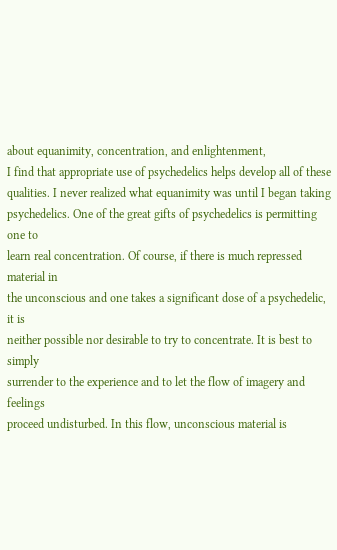about equanimity, concentration, and enlightenment,
I find that appropriate use of psychedelics helps develop all of these
qualities. I never realized what equanimity was until I began taking
psychedelics. One of the great gifts of psychedelics is permitting one to
learn real concentration. Of course, if there is much repressed material in
the unconscious and one takes a significant dose of a psychedelic, it is
neither possible nor desirable to try to concentrate. It is best to simply
surrender to the experience and to let the flow of imagery and feelings
proceed undisturbed. In this flow, unconscious material is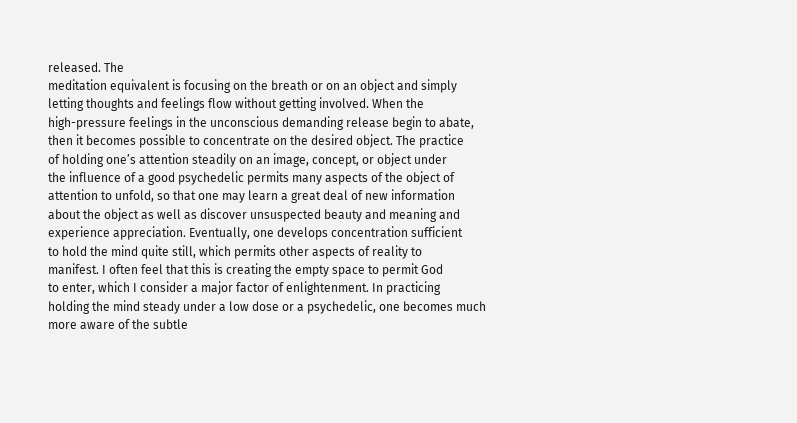released. The
meditation equivalent is focusing on the breath or on an object and simply
letting thoughts and feelings flow without getting involved. When the
high-pressure feelings in the unconscious demanding release begin to abate,
then it becomes possible to concentrate on the desired object. The practice
of holding one’s attention steadily on an image, concept, or object under
the influence of a good psychedelic permits many aspects of the object of
attention to unfold, so that one may learn a great deal of new information
about the object as well as discover unsuspected beauty and meaning and
experience appreciation. Eventually, one develops concentration sufficient
to hold the mind quite still, which permits other aspects of reality to
manifest. I often feel that this is creating the empty space to permit God
to enter, which I consider a major factor of enlightenment. In practicing
holding the mind steady under a low dose or a psychedelic, one becomes much
more aware of the subtle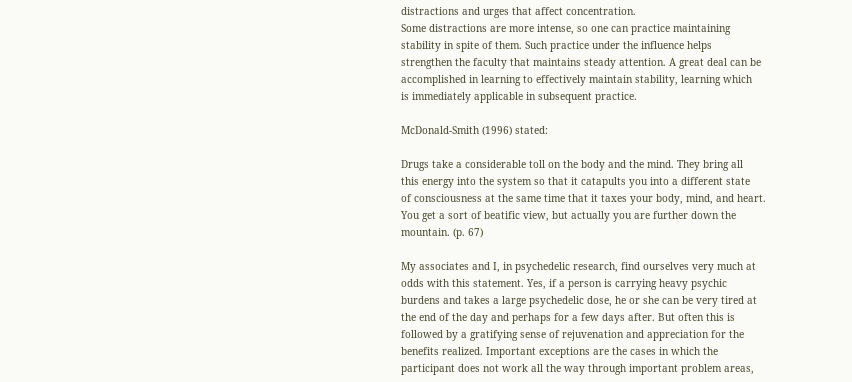distractions and urges that affect concentration.
Some distractions are more intense, so one can practice maintaining
stability in spite of them. Such practice under the influence helps
strengthen the faculty that maintains steady attention. A great deal can be
accomplished in learning to effectively maintain stability, learning which
is immediately applicable in subsequent practice.

McDonald-Smith (1996) stated:

Drugs take a considerable toll on the body and the mind. They bring all
this energy into the system so that it catapults you into a different state
of consciousness at the same time that it taxes your body, mind, and heart.
You get a sort of beatific view, but actually you are further down the
mountain. (p. 67)

My associates and I, in psychedelic research, find ourselves very much at
odds with this statement. Yes, if a person is carrying heavy psychic
burdens and takes a large psychedelic dose, he or she can be very tired at
the end of the day and perhaps for a few days after. But often this is
followed by a gratifying sense of rejuvenation and appreciation for the
benefits realized. Important exceptions are the cases in which the
participant does not work all the way through important problem areas,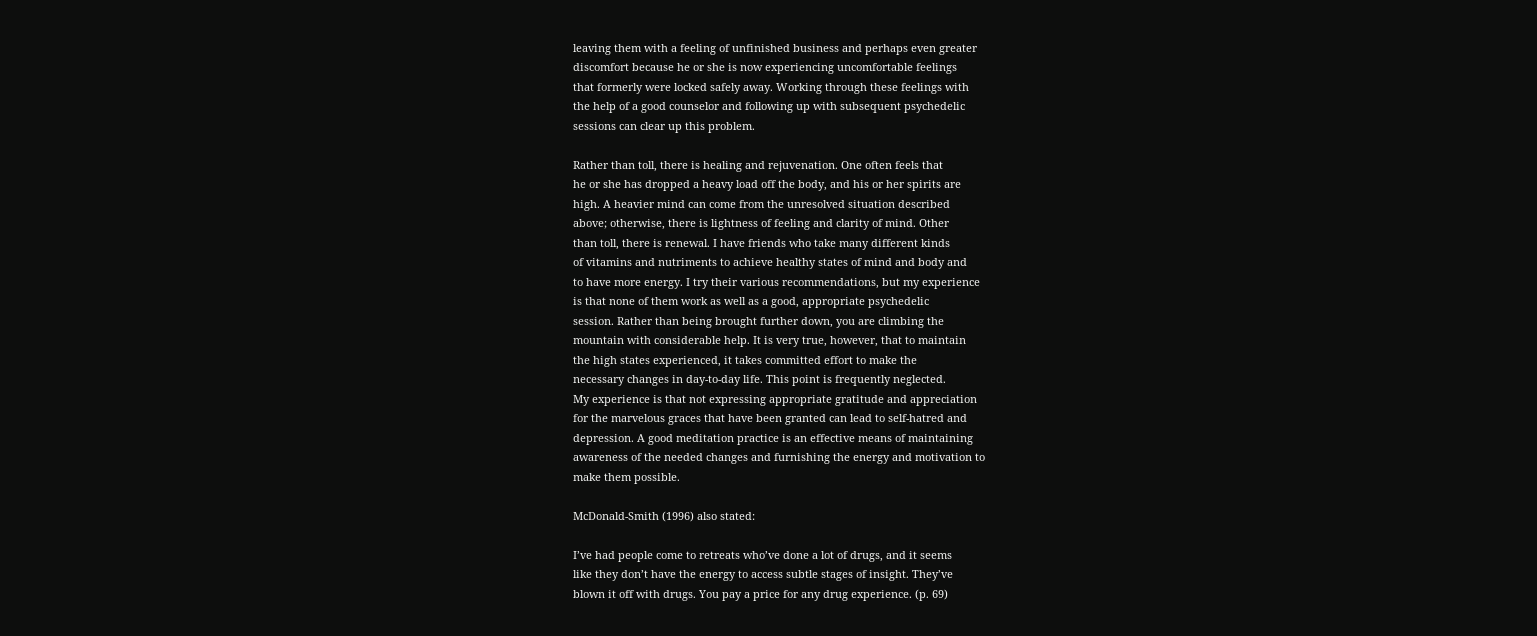leaving them with a feeling of unfinished business and perhaps even greater
discomfort because he or she is now experiencing uncomfortable feelings
that formerly were locked safely away. Working through these feelings with
the help of a good counselor and following up with subsequent psychedelic
sessions can clear up this problem.

Rather than toll, there is healing and rejuvenation. One often feels that
he or she has dropped a heavy load off the body, and his or her spirits are
high. A heavier mind can come from the unresolved situation described
above; otherwise, there is lightness of feeling and clarity of mind. Other
than toll, there is renewal. I have friends who take many different kinds
of vitamins and nutriments to achieve healthy states of mind and body and
to have more energy. I try their various recommendations, but my experience
is that none of them work as well as a good, appropriate psychedelic
session. Rather than being brought further down, you are climbing the
mountain with considerable help. It is very true, however, that to maintain
the high states experienced, it takes committed effort to make the
necessary changes in day-to-day life. This point is frequently neglected.
My experience is that not expressing appropriate gratitude and appreciation
for the marvelous graces that have been granted can lead to self-hatred and
depression. A good meditation practice is an effective means of maintaining
awareness of the needed changes and furnishing the energy and motivation to
make them possible.

McDonald-Smith (1996) also stated:

I’ve had people come to retreats who’ve done a lot of drugs, and it seems
like they don’t have the energy to access subtle stages of insight. They’ve
blown it off with drugs. You pay a price for any drug experience. (p. 69)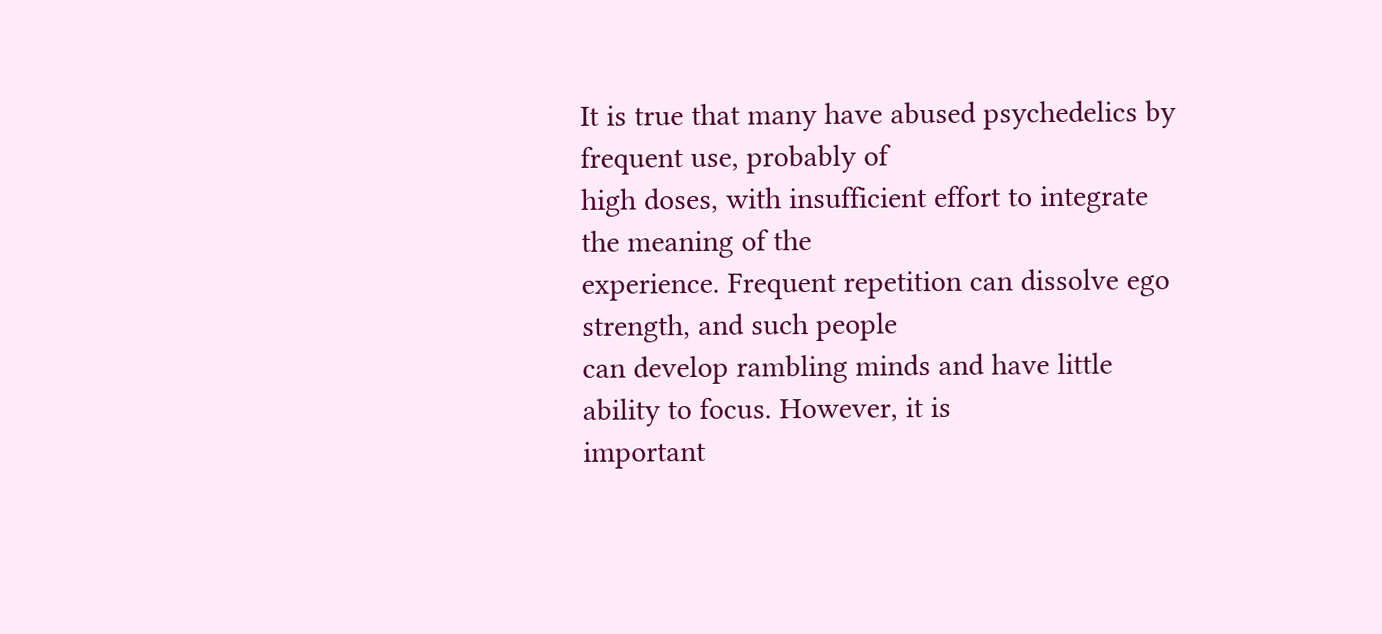It is true that many have abused psychedelics by frequent use, probably of
high doses, with insufficient effort to integrate the meaning of the
experience. Frequent repetition can dissolve ego strength, and such people
can develop rambling minds and have little ability to focus. However, it is
important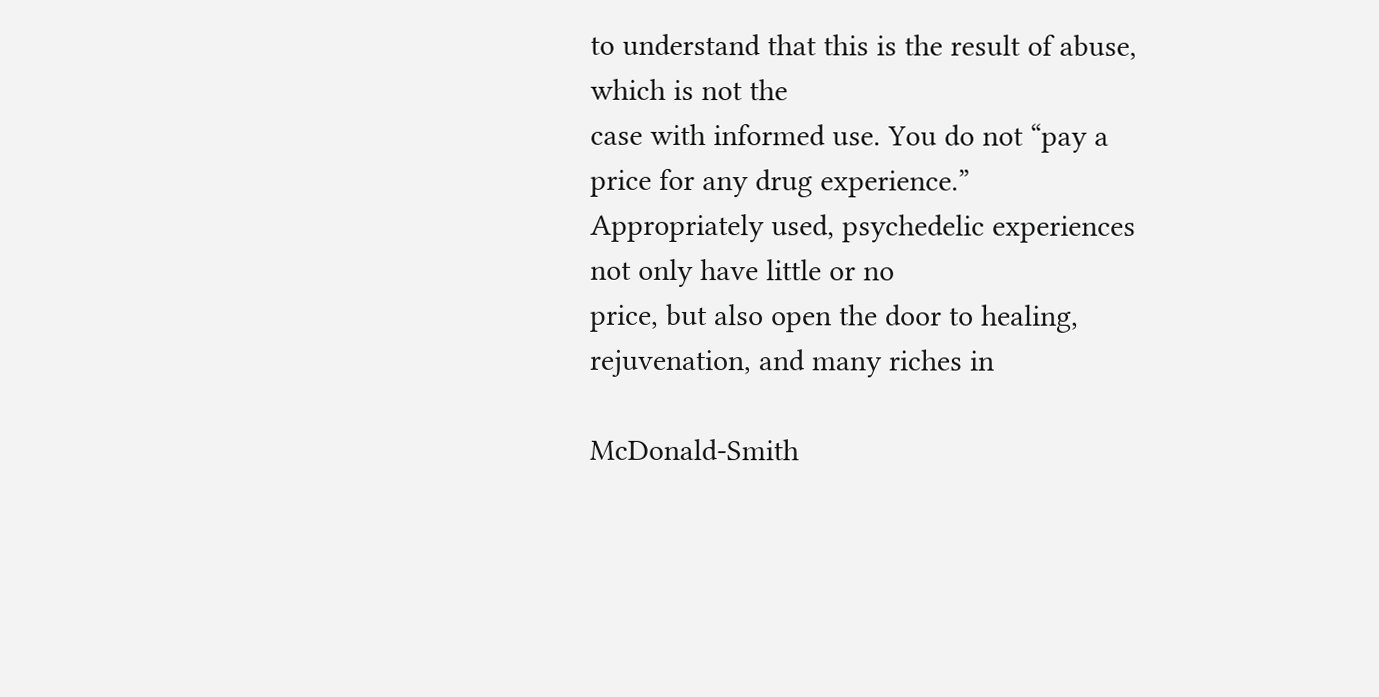to understand that this is the result of abuse, which is not the
case with informed use. You do not “pay a price for any drug experience.”
Appropriately used, psychedelic experiences not only have little or no
price, but also open the door to healing, rejuvenation, and many riches in

McDonald-Smith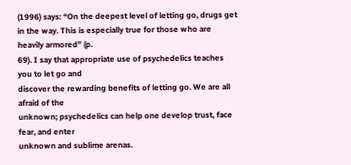(1996) says: “On the deepest level of letting go, drugs get
in the way. This is especially true for those who are heavily armored” (p.
69). I say that appropriate use of psychedelics teaches you to let go and
discover the rewarding benefits of letting go. We are all afraid of the
unknown; psychedelics can help one develop trust, face fear, and enter
unknown and sublime arenas.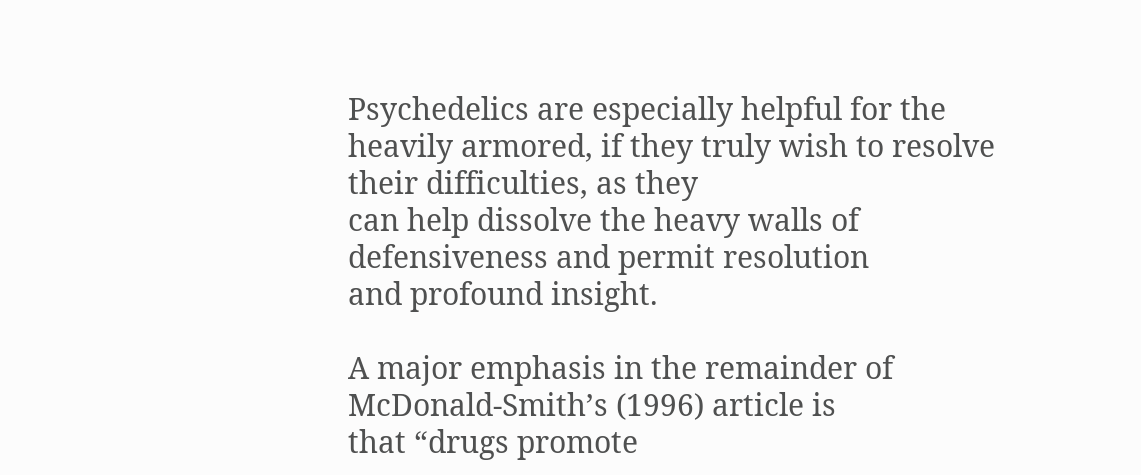Psychedelics are especially helpful for the
heavily armored, if they truly wish to resolve their difficulties, as they
can help dissolve the heavy walls of defensiveness and permit resolution
and profound insight.

A major emphasis in the remainder of McDonald-Smith’s (1996) article is
that “drugs promote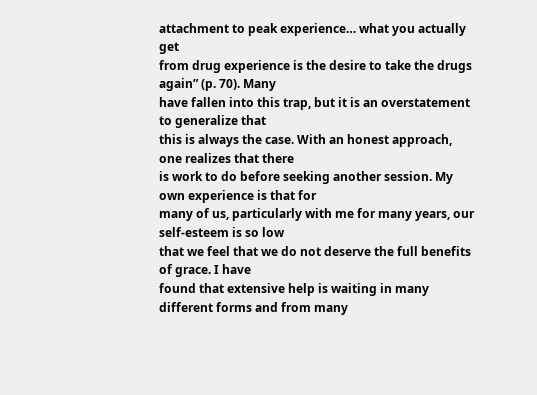attachment to peak experience… what you actually get
from drug experience is the desire to take the drugs again” (p. 70). Many
have fallen into this trap, but it is an overstatement to generalize that
this is always the case. With an honest approach, one realizes that there
is work to do before seeking another session. My own experience is that for
many of us, particularly with me for many years, our self-esteem is so low
that we feel that we do not deserve the full benefits of grace. I have
found that extensive help is waiting in many different forms and from many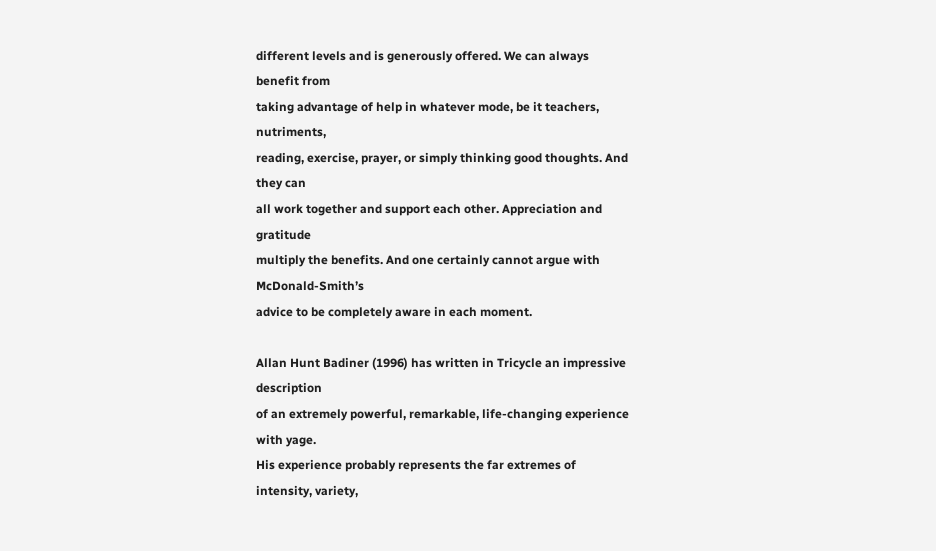different levels and is generously offered. We can always benefit from
taking advantage of help in whatever mode, be it teachers, nutriments,
reading, exercise, prayer, or simply thinking good thoughts. And they can
all work together and support each other. Appreciation and gratitude
multiply the benefits. And one certainly cannot argue with McDonald-Smith’s
advice to be completely aware in each moment.

Allan Hunt Badiner (1996) has written in Tricycle an impressive description
of an extremely powerful, remarkable, life-changing experience with yage.
His experience probably represents the far extremes of intensity, variety,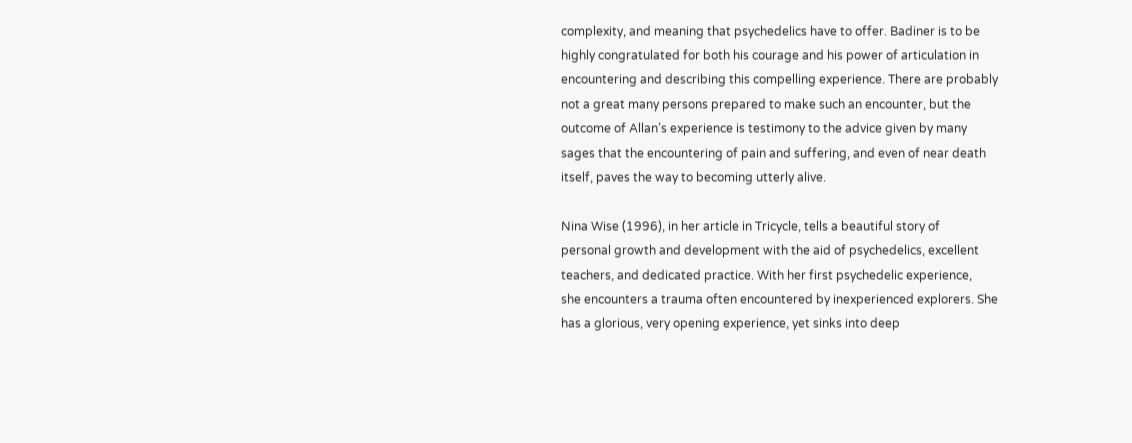complexity, and meaning that psychedelics have to offer. Badiner is to be
highly congratulated for both his courage and his power of articulation in
encountering and describing this compelling experience. There are probably
not a great many persons prepared to make such an encounter, but the
outcome of Allan’s experience is testimony to the advice given by many
sages that the encountering of pain and suffering, and even of near death
itself, paves the way to becoming utterly alive.

Nina Wise (1996), in her article in Tricycle, tells a beautiful story of
personal growth and development with the aid of psychedelics, excellent
teachers, and dedicated practice. With her first psychedelic experience,
she encounters a trauma often encountered by inexperienced explorers. She
has a glorious, very opening experience, yet sinks into deep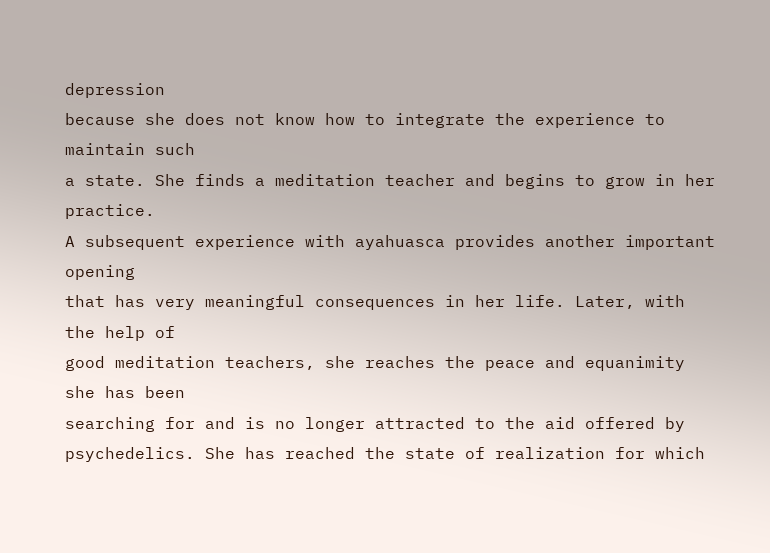depression
because she does not know how to integrate the experience to maintain such
a state. She finds a meditation teacher and begins to grow in her practice.
A subsequent experience with ayahuasca provides another important opening
that has very meaningful consequences in her life. Later, with the help of
good meditation teachers, she reaches the peace and equanimity she has been
searching for and is no longer attracted to the aid offered by
psychedelics. She has reached the state of realization for which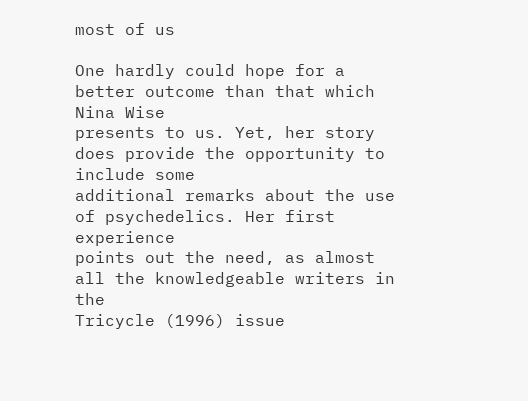most of us

One hardly could hope for a better outcome than that which Nina Wise
presents to us. Yet, her story does provide the opportunity to include some
additional remarks about the use of psychedelics. Her first experience
points out the need, as almost all the knowledgeable writers in the
Tricycle (1996) issue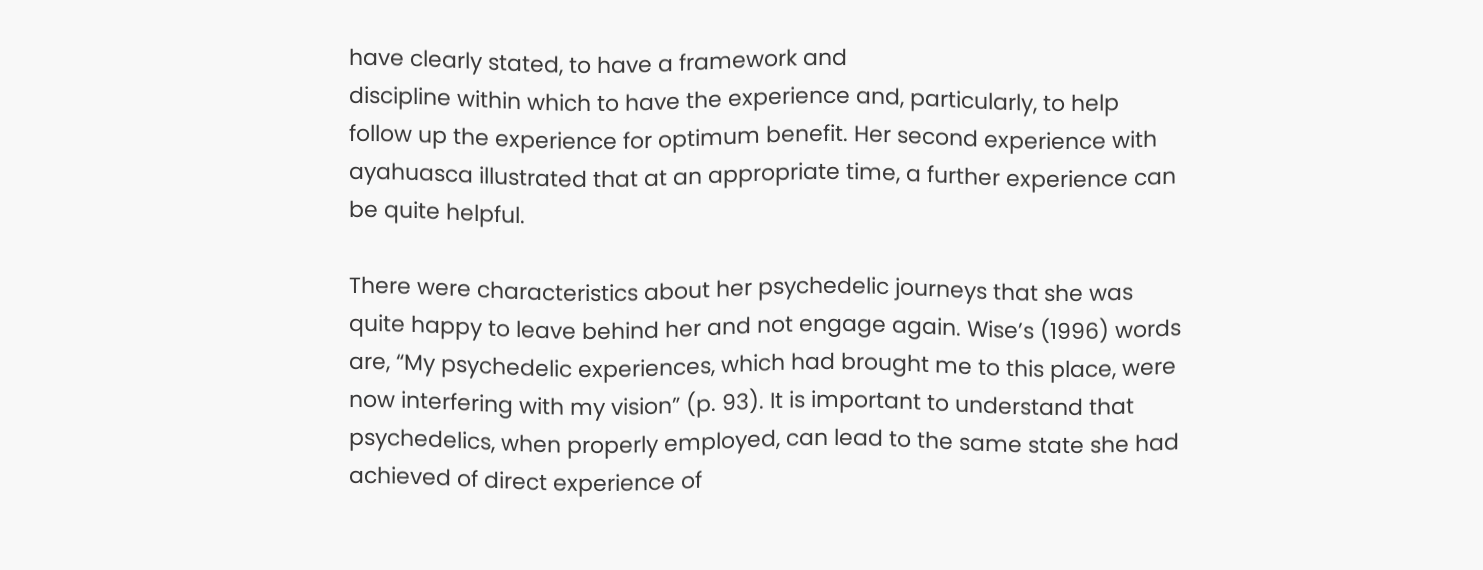have clearly stated, to have a framework and
discipline within which to have the experience and, particularly, to help
follow up the experience for optimum benefit. Her second experience with
ayahuasca illustrated that at an appropriate time, a further experience can
be quite helpful.

There were characteristics about her psychedelic journeys that she was
quite happy to leave behind her and not engage again. Wise’s (1996) words
are, “My psychedelic experiences, which had brought me to this place, were
now interfering with my vision” (p. 93). It is important to understand that
psychedelics, when properly employed, can lead to the same state she had
achieved of direct experience of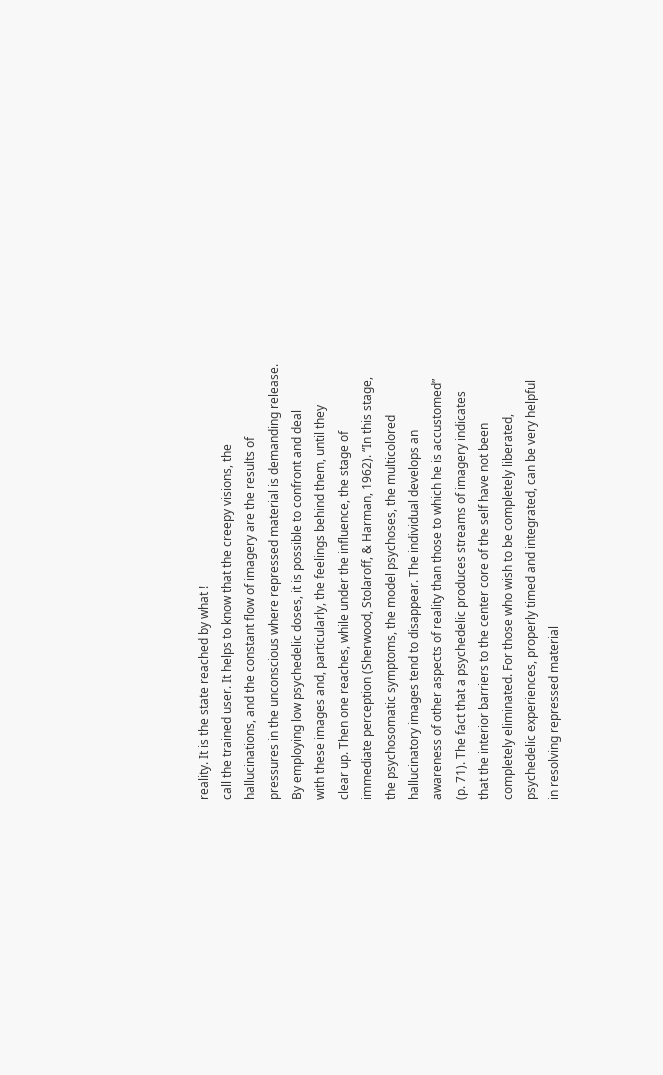reality. It is the state reached by what !
call the trained user. It helps to know that the creepy visions, the
hallucinations, and the constant flow of imagery are the results of
pressures in the unconscious where repressed material is demanding release.
By employing low psychedelic doses, it is possible to confront and deal
with these images and, particularly, the feelings behind them, until they
clear up. Then one reaches, while under the influence, the stage of
immediate perception (Sherwood, Stolaroff, & Harman, 1962). “In this stage,
the psychosomatic symptoms, the model psychoses, the multicolored
hallucinatory images tend to disappear. The individual develops an
awareness of other aspects of reality than those to which he is accustomed”
(p. 71). The fact that a psychedelic produces streams of imagery indicates
that the interior barriers to the center core of the self have not been
completely eliminated. For those who wish to be completely liberated,
psychedelic experiences, properly timed and integrated, can be very helpful
in resolving repressed material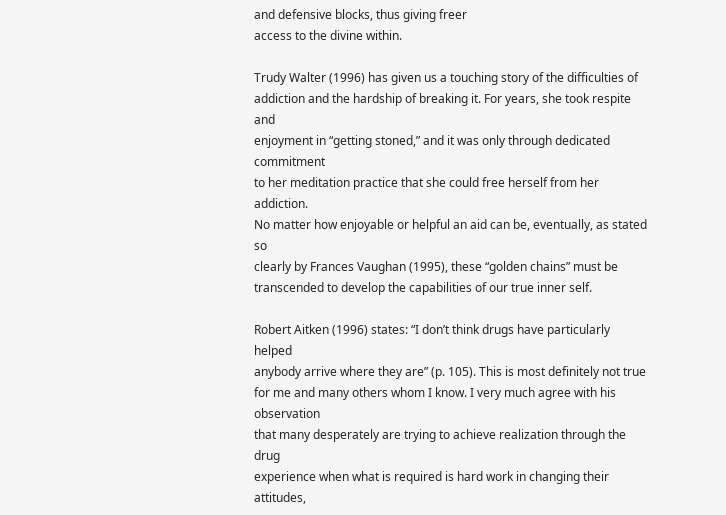and defensive blocks, thus giving freer
access to the divine within.

Trudy Walter (1996) has given us a touching story of the difficulties of
addiction and the hardship of breaking it. For years, she took respite and
enjoyment in “getting stoned,” and it was only through dedicated commitment
to her meditation practice that she could free herself from her addiction.
No matter how enjoyable or helpful an aid can be, eventually, as stated so
clearly by Frances Vaughan (1995), these “golden chains” must be
transcended to develop the capabilities of our true inner self.

Robert Aitken (1996) states: “I don’t think drugs have particularly helped
anybody arrive where they are” (p. 105). This is most definitely not true
for me and many others whom I know. I very much agree with his observation
that many desperately are trying to achieve realization through the drug
experience when what is required is hard work in changing their attitudes,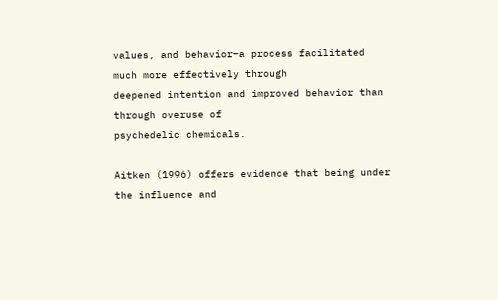values, and behavior–a process facilitated much more effectively through
deepened intention and improved behavior than through overuse of
psychedelic chemicals.

Aitken (1996) offers evidence that being under the influence and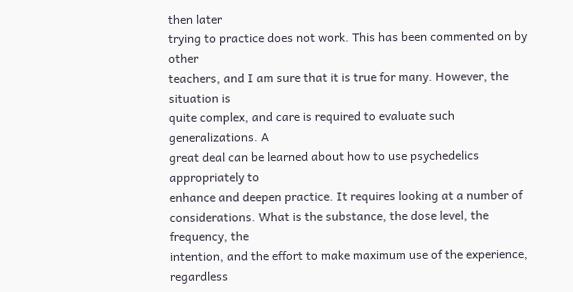then later
trying to practice does not work. This has been commented on by other
teachers, and I am sure that it is true for many. However, the situation is
quite complex, and care is required to evaluate such generalizations. A
great deal can be learned about how to use psychedelics appropriately to
enhance and deepen practice. It requires looking at a number of
considerations. What is the substance, the dose level, the frequency, the
intention, and the effort to make maximum use of the experience, regardless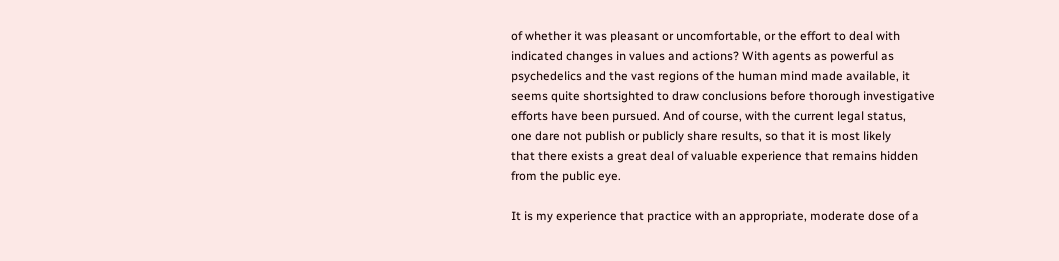of whether it was pleasant or uncomfortable, or the effort to deal with
indicated changes in values and actions? With agents as powerful as
psychedelics and the vast regions of the human mind made available, it
seems quite shortsighted to draw conclusions before thorough investigative
efforts have been pursued. And of course, with the current legal status,
one dare not publish or publicly share results, so that it is most likely
that there exists a great deal of valuable experience that remains hidden
from the public eye.

It is my experience that practice with an appropriate, moderate dose of a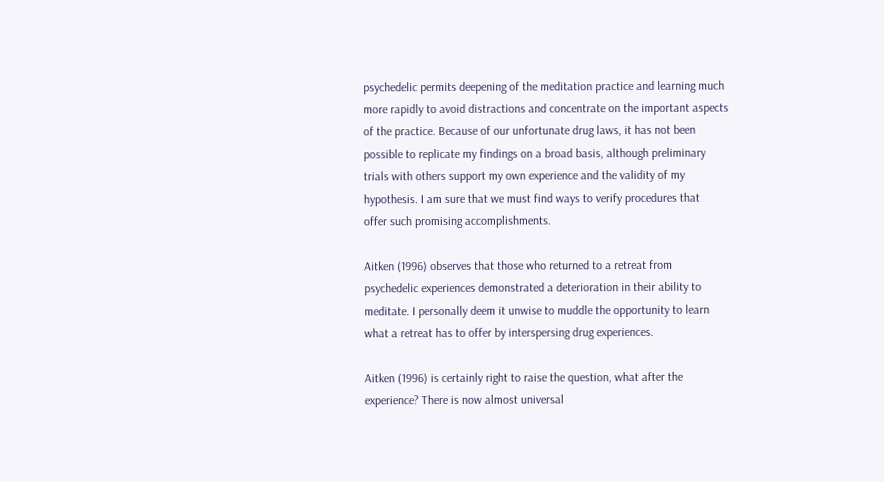psychedelic permits deepening of the meditation practice and learning much
more rapidly to avoid distractions and concentrate on the important aspects
of the practice. Because of our unfortunate drug laws, it has not been
possible to replicate my findings on a broad basis, although preliminary
trials with others support my own experience and the validity of my
hypothesis. I am sure that we must find ways to verify procedures that
offer such promising accomplishments.

Aitken (1996) observes that those who returned to a retreat from
psychedelic experiences demonstrated a deterioration in their ability to
meditate. I personally deem it unwise to muddle the opportunity to learn
what a retreat has to offer by interspersing drug experiences.

Aitken (1996) is certainly right to raise the question, what after the
experience? There is now almost universal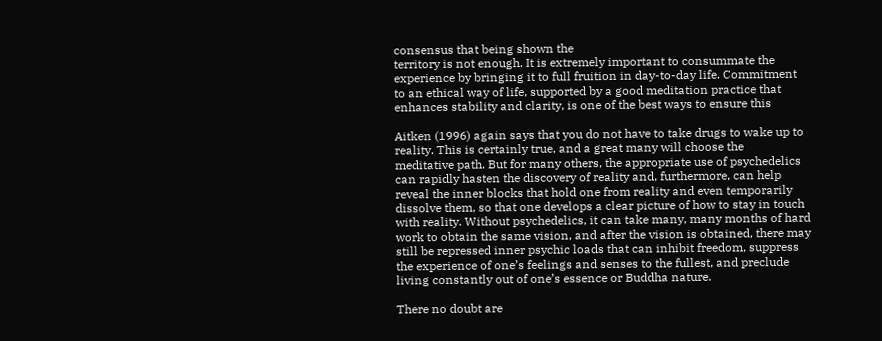consensus that being shown the
territory is not enough. It is extremely important to consummate the
experience by bringing it to full fruition in day-to-day life. Commitment
to an ethical way of life, supported by a good meditation practice that
enhances stability and clarity, is one of the best ways to ensure this

Aitken (1996) again says that you do not have to take drugs to wake up to
reality. This is certainly true, and a great many will choose the
meditative path. But for many others, the appropriate use of psychedelics
can rapidly hasten the discovery of reality and, furthermore, can help
reveal the inner blocks that hold one from reality and even temporarily
dissolve them, so that one develops a clear picture of how to stay in touch
with reality. Without psychedelics, it can take many, many months of hard
work to obtain the same vision, and after the vision is obtained, there may
still be repressed inner psychic loads that can inhibit freedom, suppress
the experience of one’s feelings and senses to the fullest, and preclude
living constantly out of one’s essence or Buddha nature.

There no doubt are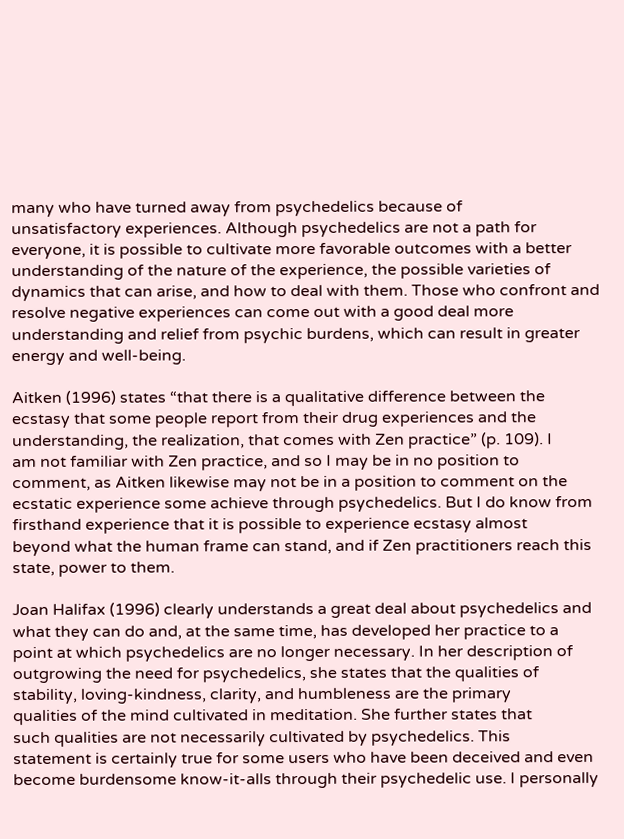many who have turned away from psychedelics because of
unsatisfactory experiences. Although psychedelics are not a path for
everyone, it is possible to cultivate more favorable outcomes with a better
understanding of the nature of the experience, the possible varieties of
dynamics that can arise, and how to deal with them. Those who confront and
resolve negative experiences can come out with a good deal more
understanding and relief from psychic burdens, which can result in greater
energy and well-being.

Aitken (1996) states “that there is a qualitative difference between the
ecstasy that some people report from their drug experiences and the
understanding, the realization, that comes with Zen practice” (p. 109). I
am not familiar with Zen practice, and so I may be in no position to
comment, as Aitken likewise may not be in a position to comment on the
ecstatic experience some achieve through psychedelics. But I do know from
firsthand experience that it is possible to experience ecstasy almost
beyond what the human frame can stand, and if Zen practitioners reach this
state, power to them.

Joan Halifax (1996) clearly understands a great deal about psychedelics and
what they can do and, at the same time, has developed her practice to a
point at which psychedelics are no longer necessary. In her description of
outgrowing the need for psychedelics, she states that the qualities of
stability, loving-kindness, clarity, and humbleness are the primary
qualities of the mind cultivated in meditation. She further states that
such qualities are not necessarily cultivated by psychedelics. This
statement is certainly true for some users who have been deceived and even
become burdensome know-it-alls through their psychedelic use. I personally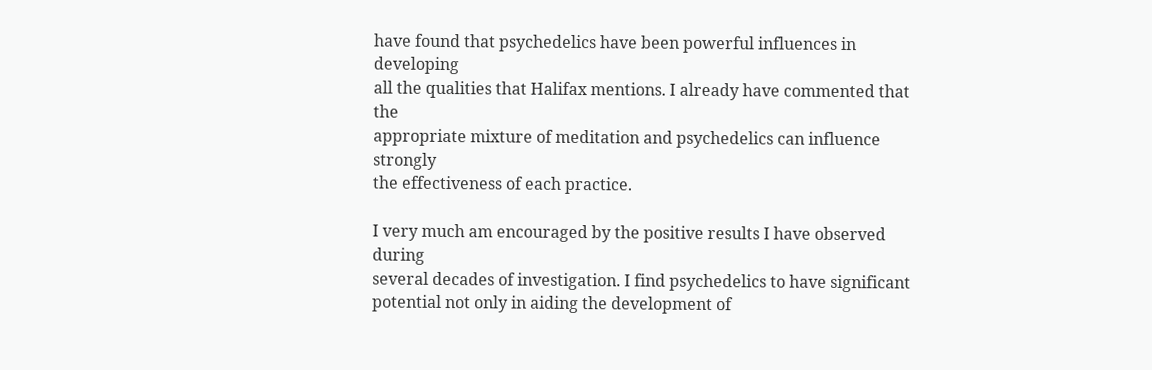have found that psychedelics have been powerful influences in developing
all the qualities that Halifax mentions. I already have commented that the
appropriate mixture of meditation and psychedelics can influence strongly
the effectiveness of each practice.

I very much am encouraged by the positive results I have observed during
several decades of investigation. I find psychedelics to have significant
potential not only in aiding the development of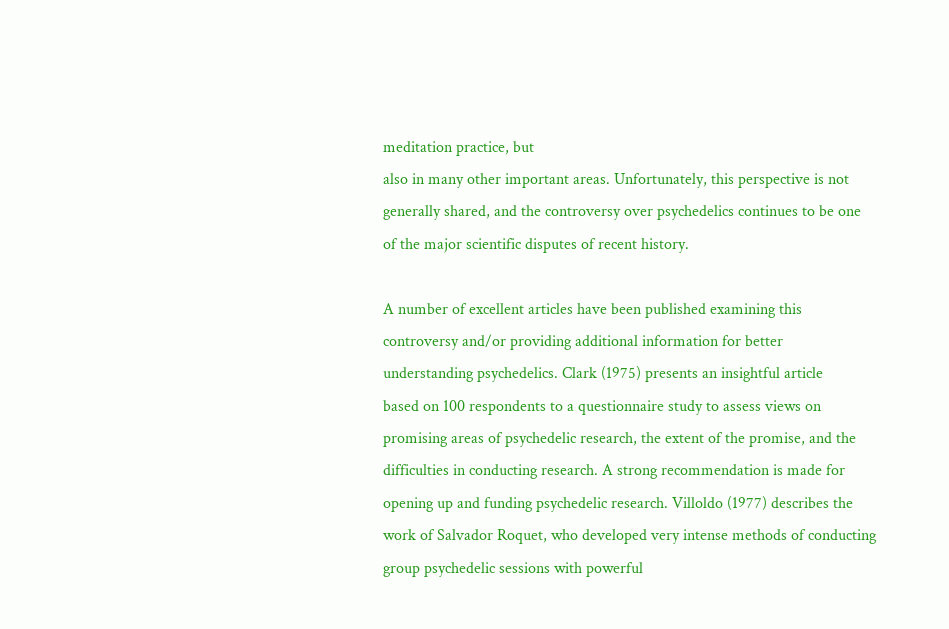meditation practice, but
also in many other important areas. Unfortunately, this perspective is not
generally shared, and the controversy over psychedelics continues to be one
of the major scientific disputes of recent history.

A number of excellent articles have been published examining this
controversy and/or providing additional information for better
understanding psychedelics. Clark (1975) presents an insightful article
based on 100 respondents to a questionnaire study to assess views on
promising areas of psychedelic research, the extent of the promise, and the
difficulties in conducting research. A strong recommendation is made for
opening up and funding psychedelic research. Villoldo (1977) describes the
work of Salvador Roquet, who developed very intense methods of conducting
group psychedelic sessions with powerful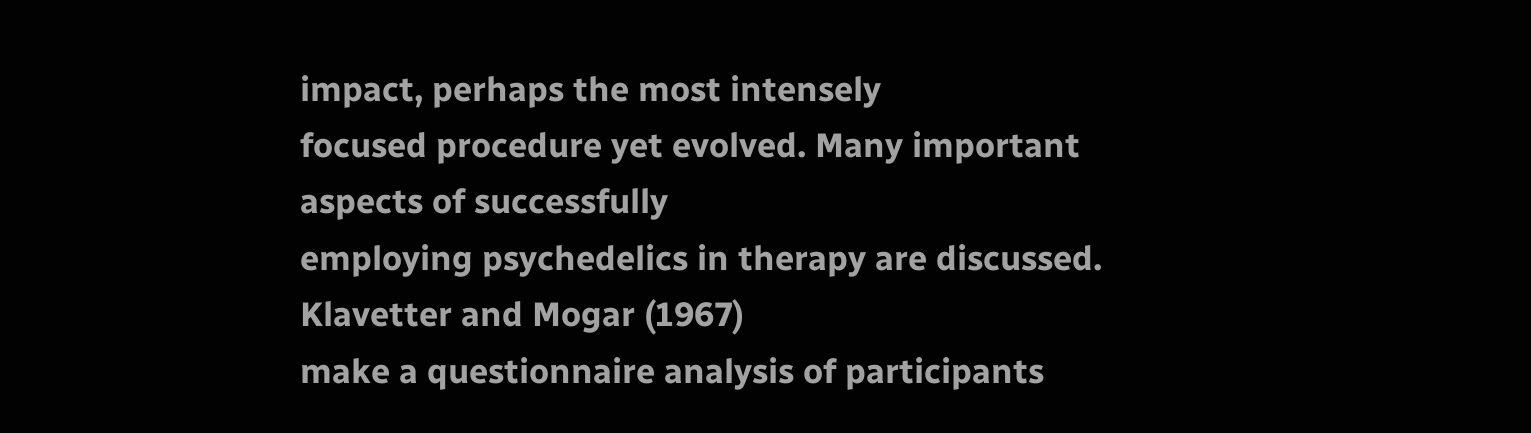impact, perhaps the most intensely
focused procedure yet evolved. Many important aspects of successfully
employing psychedelics in therapy are discussed. Klavetter and Mogar (1967)
make a questionnaire analysis of participants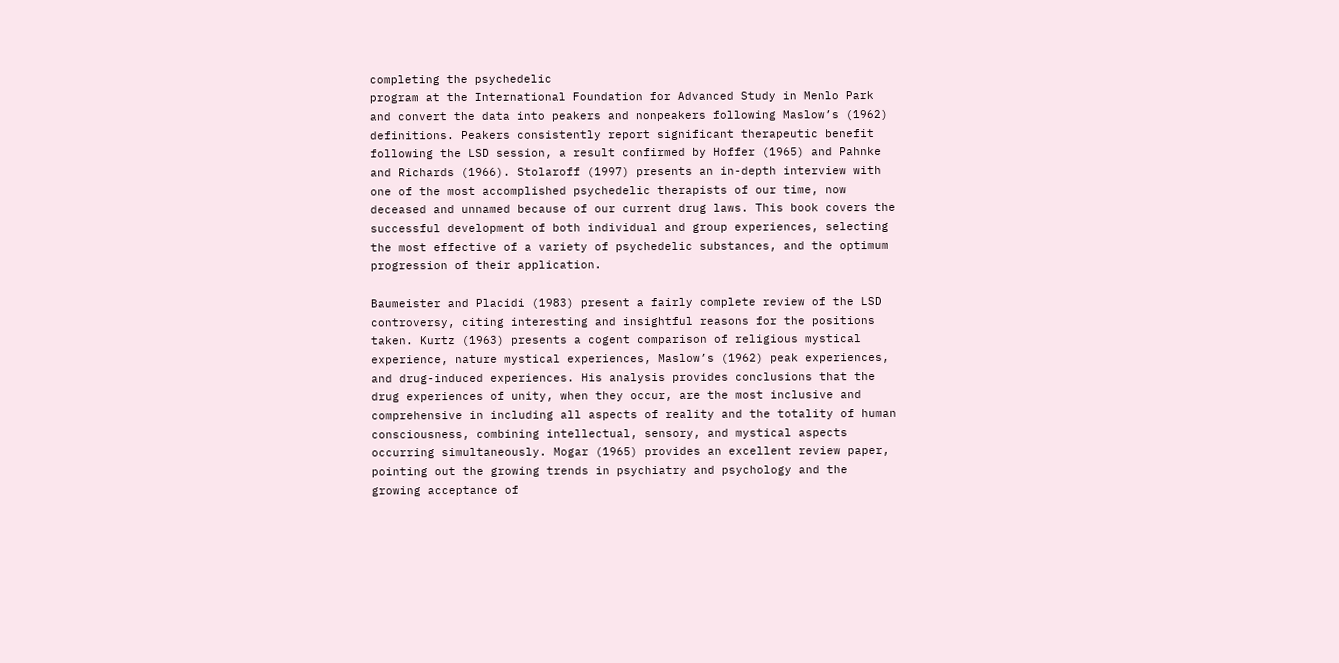completing the psychedelic
program at the International Foundation for Advanced Study in Menlo Park
and convert the data into peakers and nonpeakers following Maslow’s (1962)
definitions. Peakers consistently report significant therapeutic benefit
following the LSD session, a result confirmed by Hoffer (1965) and Pahnke
and Richards (1966). Stolaroff (1997) presents an in-depth interview with
one of the most accomplished psychedelic therapists of our time, now
deceased and unnamed because of our current drug laws. This book covers the
successful development of both individual and group experiences, selecting
the most effective of a variety of psychedelic substances, and the optimum
progression of their application.

Baumeister and Placidi (1983) present a fairly complete review of the LSD
controversy, citing interesting and insightful reasons for the positions
taken. Kurtz (1963) presents a cogent comparison of religious mystical
experience, nature mystical experiences, Maslow’s (1962) peak experiences,
and drug-induced experiences. His analysis provides conclusions that the
drug experiences of unity, when they occur, are the most inclusive and
comprehensive in including all aspects of reality and the totality of human
consciousness, combining intellectual, sensory, and mystical aspects
occurring simultaneously. Mogar (1965) provides an excellent review paper,
pointing out the growing trends in psychiatry and psychology and the
growing acceptance of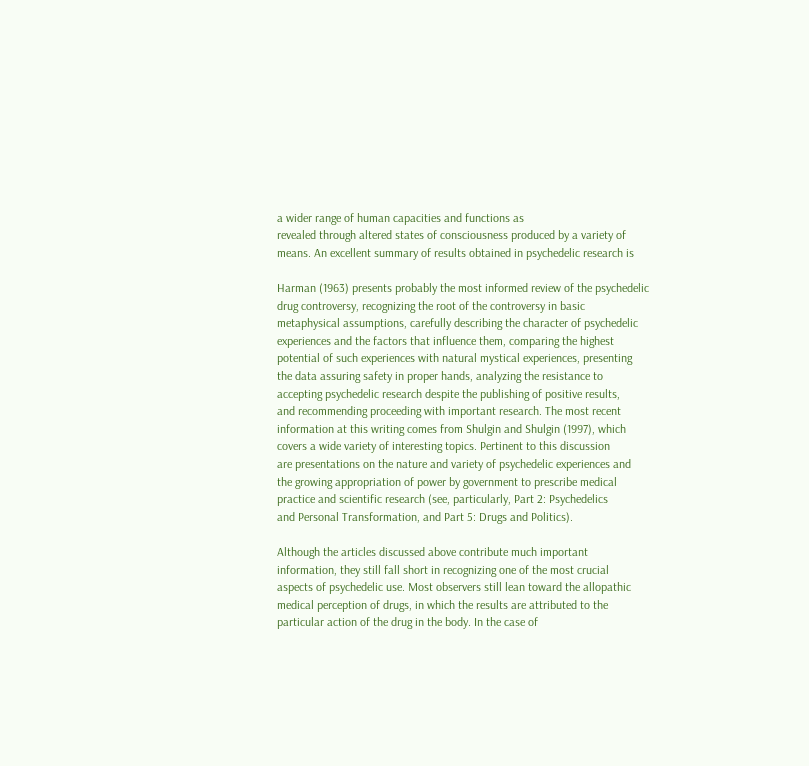a wider range of human capacities and functions as
revealed through altered states of consciousness produced by a variety of
means. An excellent summary of results obtained in psychedelic research is

Harman (1963) presents probably the most informed review of the psychedelic
drug controversy, recognizing the root of the controversy in basic
metaphysical assumptions, carefully describing the character of psychedelic
experiences and the factors that influence them, comparing the highest
potential of such experiences with natural mystical experiences, presenting
the data assuring safety in proper hands, analyzing the resistance to
accepting psychedelic research despite the publishing of positive results,
and recommending proceeding with important research. The most recent
information at this writing comes from Shulgin and Shulgin (1997), which
covers a wide variety of interesting topics. Pertinent to this discussion
are presentations on the nature and variety of psychedelic experiences and
the growing appropriation of power by government to prescribe medical
practice and scientific research (see, particularly, Part 2: Psychedelics
and Personal Transformation, and Part 5: Drugs and Politics).

Although the articles discussed above contribute much important
information, they still fall short in recognizing one of the most crucial
aspects of psychedelic use. Most observers still lean toward the allopathic
medical perception of drugs, in which the results are attributed to the
particular action of the drug in the body. In the case of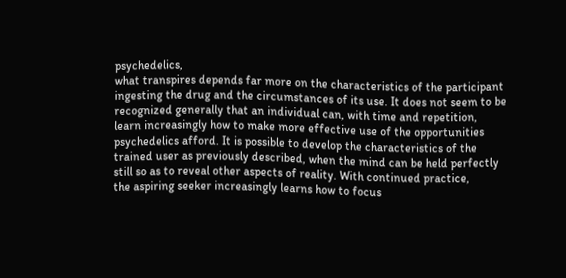psychedelics,
what transpires depends far more on the characteristics of the participant
ingesting the drug and the circumstances of its use. It does not seem to be
recognized generally that an individual can, with time and repetition,
learn increasingly how to make more effective use of the opportunities
psychedelics afford. It is possible to develop the characteristics of the
trained user as previously described, when the mind can be held perfectly
still so as to reveal other aspects of reality. With continued practice,
the aspiring seeker increasingly learns how to focus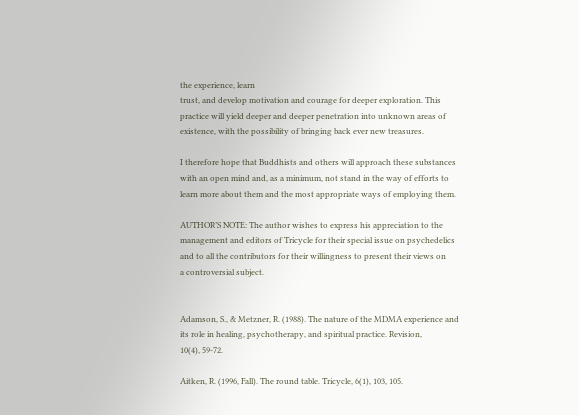the experience, learn
trust, and develop motivation and courage for deeper exploration. This
practice will yield deeper and deeper penetration into unknown areas of
existence, with the possibility of bringing back ever new treasures.

I therefore hope that Buddhists and others will approach these substances
with an open mind and, as a minimum, not stand in the way of efforts to
learn more about them and the most appropriate ways of employing them.

AUTHOR’S NOTE: The author wishes to express his appreciation to the
management and editors of Tricycle for their special issue on psychedelics
and to all the contributors for their willingness to present their views on
a controversial subject.


Adamson, S., & Metzner, R. (1988). The nature of the MDMA experience and
its role in healing, psychotherapy, and spiritual practice. Revision,
10(4), 59-72.

Aitken, R. (1996, Fall). The round table. Tricycle, 6(1), 103, 105.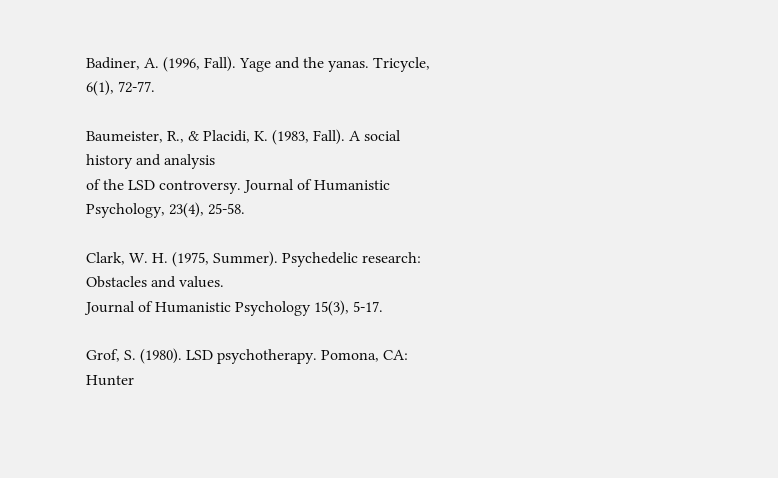Badiner, A. (1996, Fall). Yage and the yanas. Tricycle, 6(1), 72-77.

Baumeister, R., & Placidi, K. (1983, Fall). A social history and analysis
of the LSD controversy. Journal of Humanistic Psychology, 23(4), 25-58.

Clark, W. H. (1975, Summer). Psychedelic research: Obstacles and values.
Journal of Humanistic Psychology 15(3), 5-17.

Grof, S. (1980). LSD psychotherapy. Pomona, CA: Hunter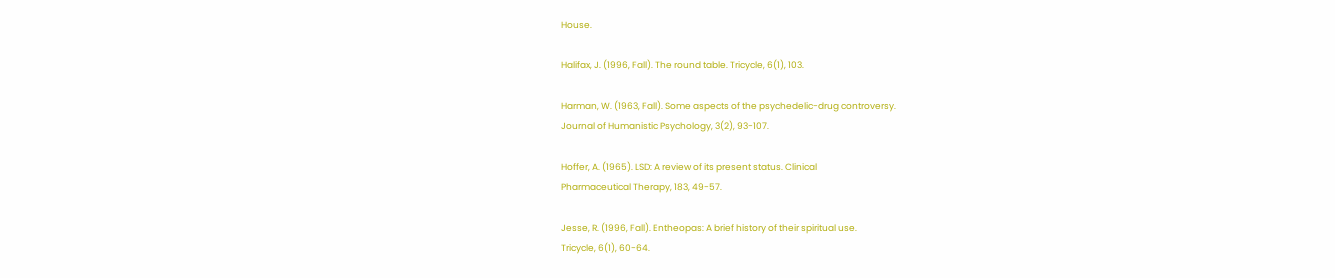House.

Halifax, J. (1996, Fall). The round table. Tricycle, 6(1), 103.

Harman, W. (1963, Fall). Some aspects of the psychedelic-drug controversy.
Journal of Humanistic Psychology, 3(2), 93-107.

Hoffer, A. (1965). LSD: A review of its present status. Clinical
Pharmaceutical Therapy, 183, 49-57.

Jesse, R. (1996, Fall). Entheopas: A brief history of their spiritual use.
Tricycle, 6(1), 60-64.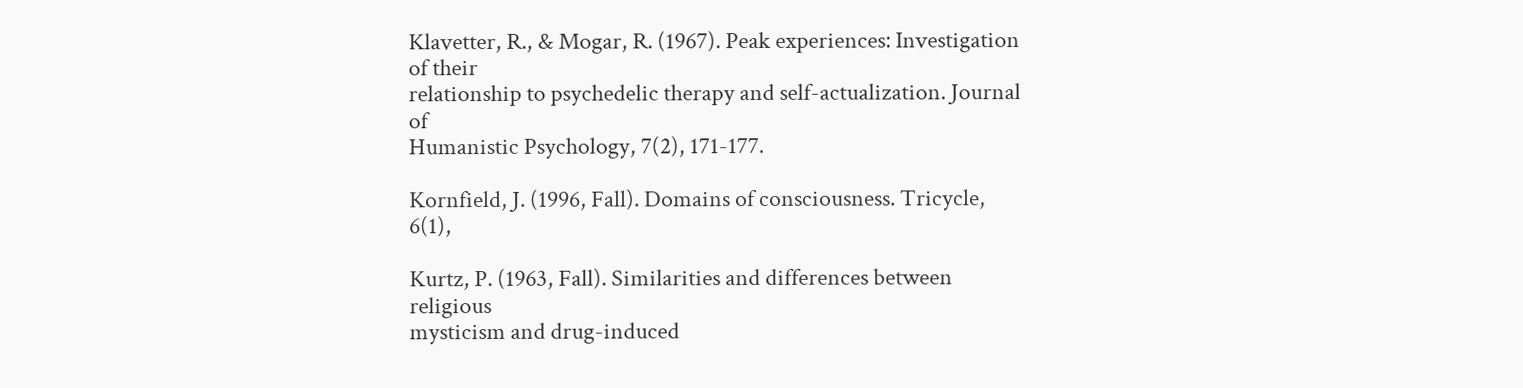Klavetter, R., & Mogar, R. (1967). Peak experiences: Investigation of their
relationship to psychedelic therapy and self-actualization. Journal of
Humanistic Psychology, 7(2), 171-177.

Kornfield, J. (1996, Fall). Domains of consciousness. Tricycle, 6(1),

Kurtz, P. (1963, Fall). Similarities and differences between religious
mysticism and drug-induced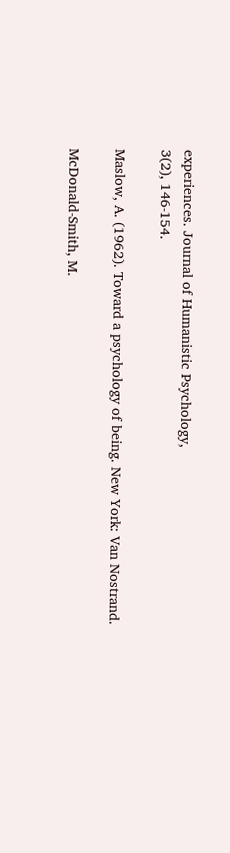experiences. Journal of Humanistic Psychology,
3(2), 146-154.

Maslow, A. (1962). Toward a psychology of being. New York: Van Nostrand.

McDonald-Smith, M.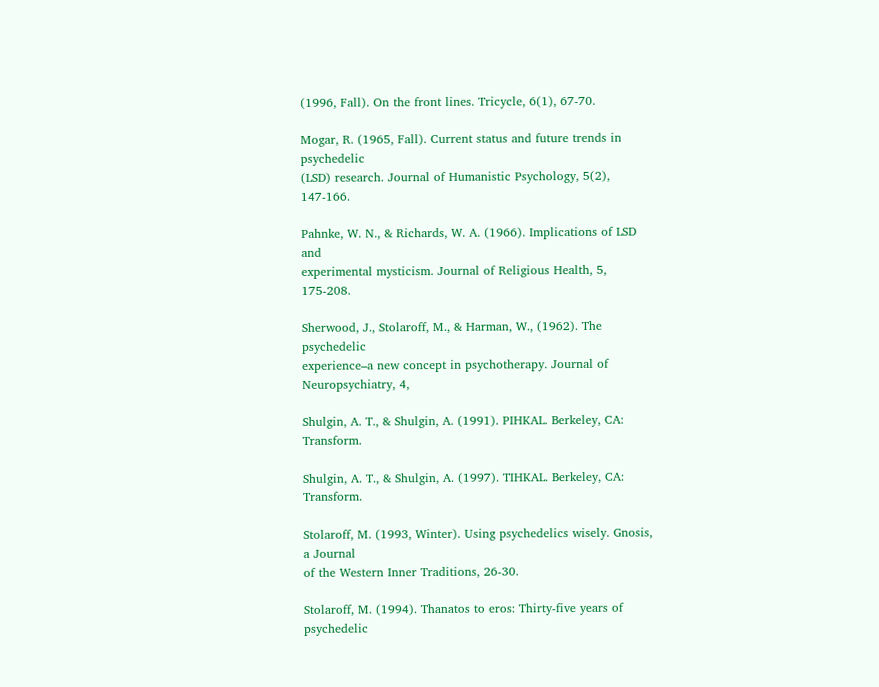(1996, Fall). On the front lines. Tricycle, 6(1), 67-70.

Mogar, R. (1965, Fall). Current status and future trends in psychedelic
(LSD) research. Journal of Humanistic Psychology, 5(2), 147-166.

Pahnke, W. N., & Richards, W. A. (1966). Implications of LSD and
experimental mysticism. Journal of Religious Health, 5, 175-208.

Sherwood, J., Stolaroff, M., & Harman, W., (1962). The psychedelic
experience–a new concept in psychotherapy. Journal of Neuropsychiatry, 4,

Shulgin, A. T., & Shulgin, A. (1991). PIHKAL. Berkeley, CA: Transform.

Shulgin, A. T., & Shulgin, A. (1997). TIHKAL. Berkeley, CA: Transform.

Stolaroff, M. (1993, Winter). Using psychedelics wisely. Gnosis, a Journal
of the Western Inner Traditions, 26-30.

Stolaroff, M. (1994). Thanatos to eros: Thirty-five years of psychedelic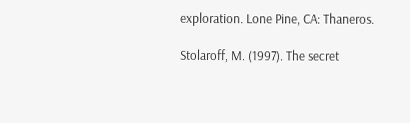exploration. Lone Pine, CA: Thaneros.

Stolaroff, M. (1997). The secret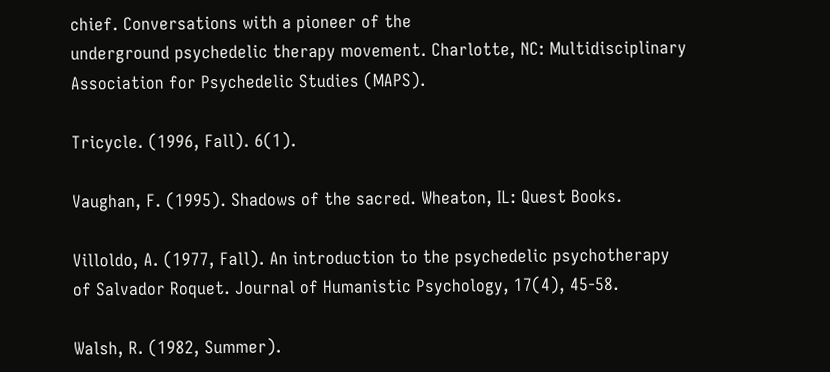chief. Conversations with a pioneer of the
underground psychedelic therapy movement. Charlotte, NC: Multidisciplinary
Association for Psychedelic Studies (MAPS).

Tricycle. (1996, Fall). 6(1).

Vaughan, F. (1995). Shadows of the sacred. Wheaton, IL: Quest Books.

Villoldo, A. (1977, Fall). An introduction to the psychedelic psychotherapy
of Salvador Roquet. Journal of Humanistic Psychology, 17(4), 45-58.

Walsh, R. (1982, Summer).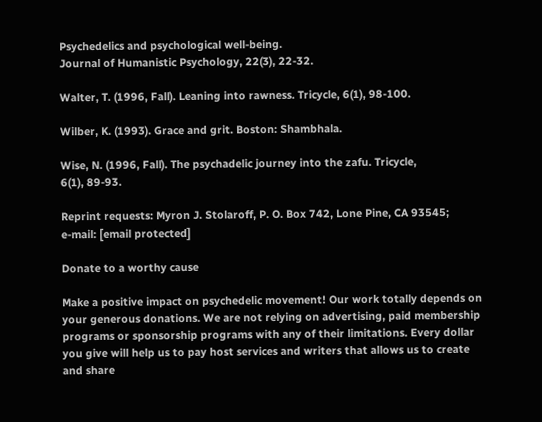Psychedelics and psychological well-being.
Journal of Humanistic Psychology, 22(3), 22-32.

Walter, T. (1996, Fall). Leaning into rawness. Tricycle, 6(1), 98-100.

Wilber, K. (1993). Grace and grit. Boston: Shambhala.

Wise, N. (1996, Fall). The psychadelic journey into the zafu. Tricycle,
6(1), 89-93.

Reprint requests: Myron J. Stolaroff, P. O. Box 742, Lone Pine, CA 93545;
e-mail: [email protected]

Donate to a worthy cause

Make a positive impact on psychedelic movement! Our work totally depends on your generous donations. We are not relying on advertising, paid membership programs or sponsorship programs with any of their limitations. Every dollar you give will help us to pay host services and writers that allows us to create and share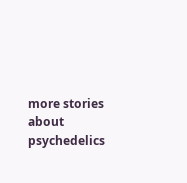more stories about psychedelics